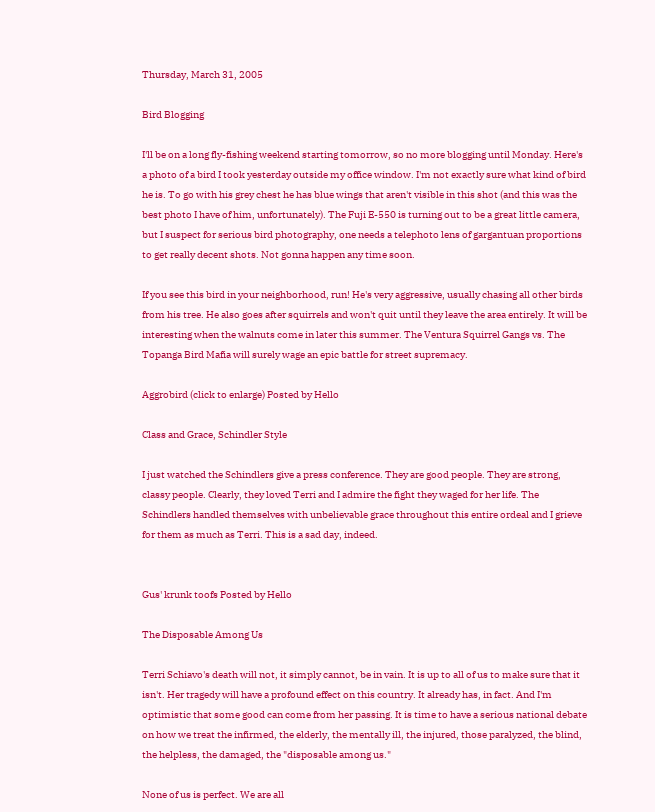Thursday, March 31, 2005

Bird Blogging

I'll be on a long fly-fishing weekend starting tomorrow, so no more blogging until Monday. Here's a photo of a bird I took yesterday outside my office window. I'm not exactly sure what kind of bird he is. To go with his grey chest he has blue wings that aren't visible in this shot (and this was the best photo I have of him, unfortunately). The Fuji E-550 is turning out to be a great little camera, but I suspect for serious bird photography, one needs a telephoto lens of gargantuan proportions to get really decent shots. Not gonna happen any time soon.

If you see this bird in your neighborhood, run! He's very aggressive, usually chasing all other birds from his tree. He also goes after squirrels and won't quit until they leave the area entirely. It will be interesting when the walnuts come in later this summer. The Ventura Squirrel Gangs vs. The Topanga Bird Mafia will surely wage an epic battle for street supremacy.

Aggrobird (click to enlarge) Posted by Hello

Class and Grace, Schindler Style

I just watched the Schindlers give a press conference. They are good people. They are strong, classy people. Clearly, they loved Terri and I admire the fight they waged for her life. The Schindlers handled themselves with unbelievable grace throughout this entire ordeal and I grieve for them as much as Terri. This is a sad day, indeed.


Gus' krunk toofs Posted by Hello

The Disposable Among Us

Terri Schiavo's death will not, it simply cannot, be in vain. It is up to all of us to make sure that it isn't. Her tragedy will have a profound effect on this country. It already has, in fact. And I'm optimistic that some good can come from her passing. It is time to have a serious national debate on how we treat the infirmed, the elderly, the mentally ill, the injured, those paralyzed, the blind, the helpless, the damaged, the "disposable among us."

None of us is perfect. We are all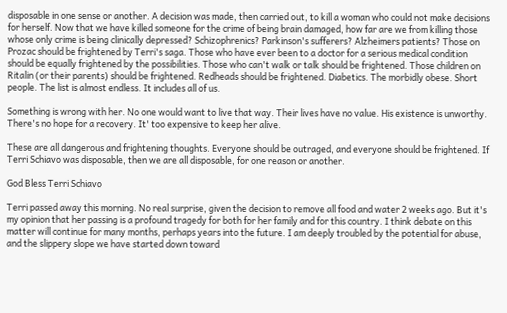disposable in one sense or another. A decision was made, then carried out, to kill a woman who could not make decisions for herself. Now that we have killed someone for the crime of being brain damaged, how far are we from killing those whose only crime is being clinically depressed? Schizophrenics? Parkinson's sufferers? Alzheimers patients? Those on Prozac should be frightened by Terri's saga. Those who have ever been to a doctor for a serious medical condition should be equally frightened by the possibilities. Those who can't walk or talk should be frightened. Those children on Ritalin (or their parents) should be frightened. Redheads should be frightened. Diabetics. The morbidly obese. Short people. The list is almost endless. It includes all of us.

Something is wrong with her. No one would want to live that way. Their lives have no value. His existence is unworthy. There's no hope for a recovery. It' too expensive to keep her alive.

These are all dangerous and frightening thoughts. Everyone should be outraged, and everyone should be frightened. If Terri Schiavo was disposable, then we are all disposable, for one reason or another.

God Bless Terri Schiavo

Terri passed away this morning. No real surprise, given the decision to remove all food and water 2 weeks ago. But it's my opinion that her passing is a profound tragedy for both for her family and for this country. I think debate on this matter will continue for many months, perhaps years into the future. I am deeply troubled by the potential for abuse, and the slippery slope we have started down toward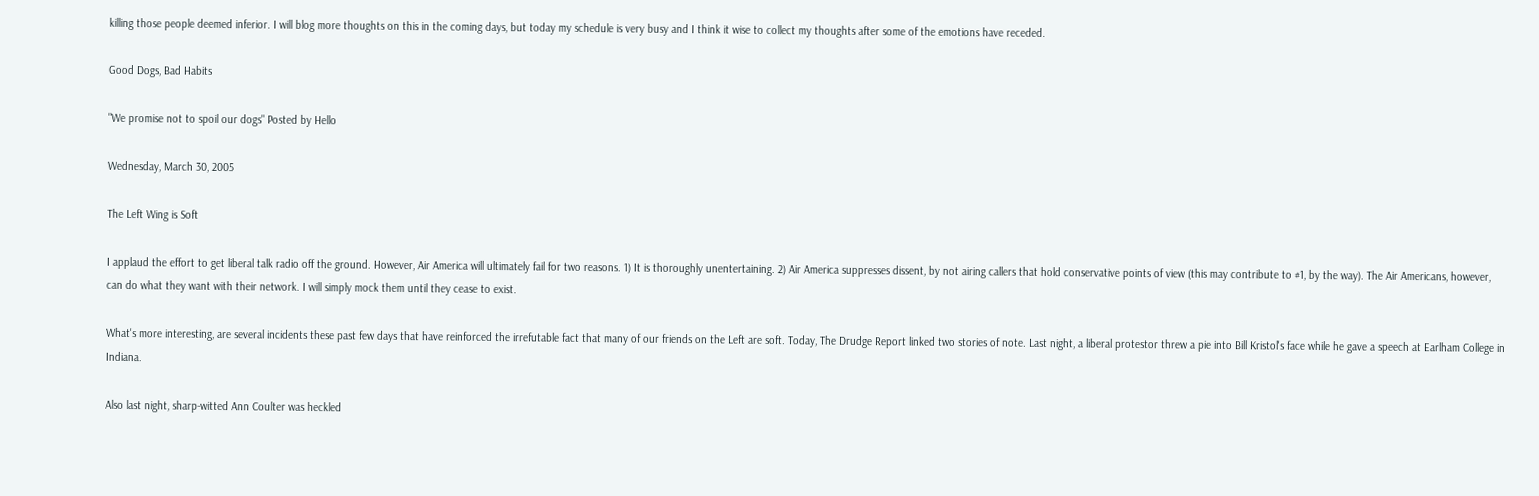killing those people deemed inferior. I will blog more thoughts on this in the coming days, but today my schedule is very busy and I think it wise to collect my thoughts after some of the emotions have receded.

Good Dogs, Bad Habits

"We promise not to spoil our dogs" Posted by Hello

Wednesday, March 30, 2005

The Left Wing is Soft

I applaud the effort to get liberal talk radio off the ground. However, Air America will ultimately fail for two reasons. 1) It is thoroughly unentertaining. 2) Air America suppresses dissent, by not airing callers that hold conservative points of view (this may contribute to #1, by the way). The Air Americans, however, can do what they want with their network. I will simply mock them until they cease to exist.

What's more interesting, are several incidents these past few days that have reinforced the irrefutable fact that many of our friends on the Left are soft. Today, The Drudge Report linked two stories of note. Last night, a liberal protestor threw a pie into Bill Kristol's face while he gave a speech at Earlham College in Indiana.

Also last night, sharp-witted Ann Coulter was heckled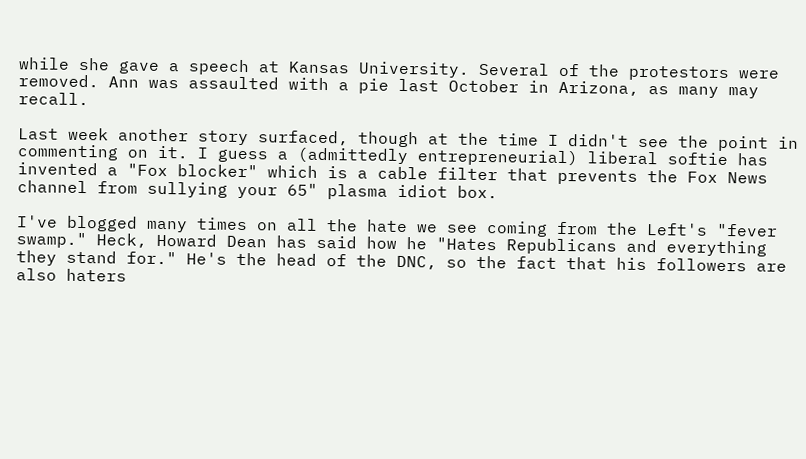while she gave a speech at Kansas University. Several of the protestors were removed. Ann was assaulted with a pie last October in Arizona, as many may recall.

Last week another story surfaced, though at the time I didn't see the point in commenting on it. I guess a (admittedly entrepreneurial) liberal softie has invented a "Fox blocker" which is a cable filter that prevents the Fox News channel from sullying your 65" plasma idiot box.

I've blogged many times on all the hate we see coming from the Left's "fever swamp." Heck, Howard Dean has said how he "Hates Republicans and everything they stand for." He's the head of the DNC, so the fact that his followers are also haters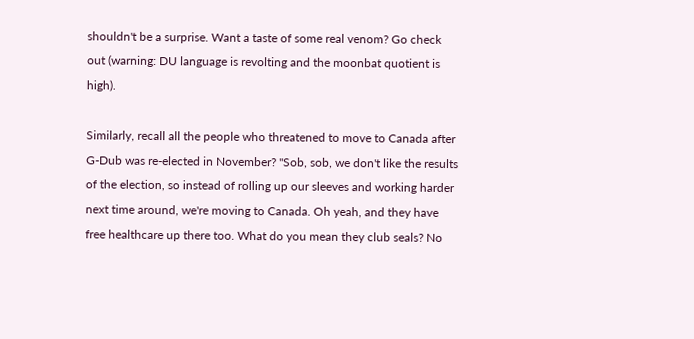shouldn't be a surprise. Want a taste of some real venom? Go check out (warning: DU language is revolting and the moonbat quotient is high).

Similarly, recall all the people who threatened to move to Canada after G-Dub was re-elected in November? "Sob, sob, we don't like the results of the election, so instead of rolling up our sleeves and working harder next time around, we're moving to Canada. Oh yeah, and they have free healthcare up there too. What do you mean they club seals? No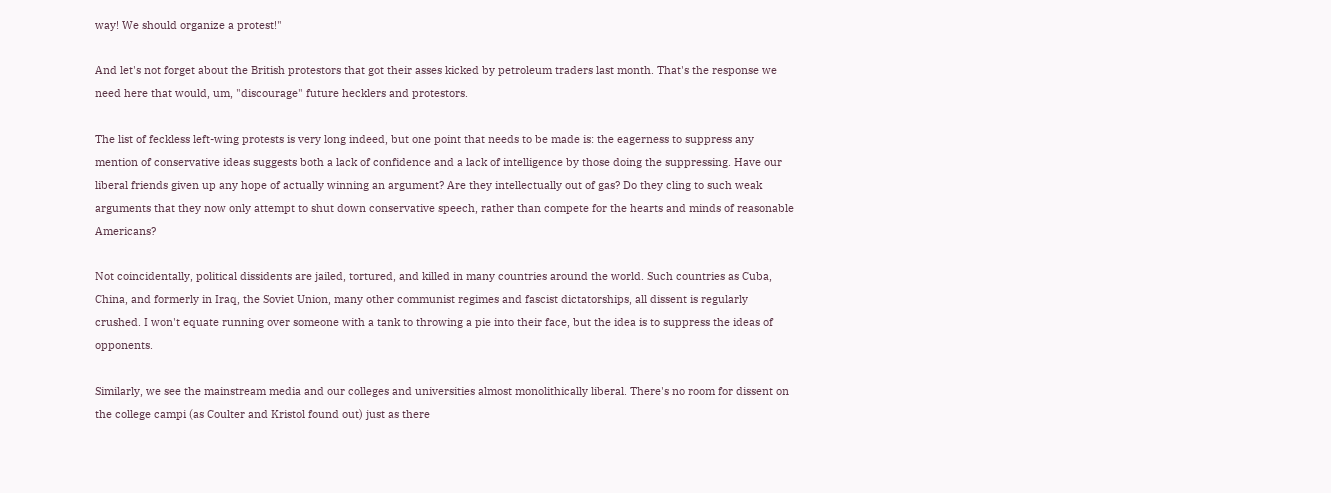way! We should organize a protest!"

And let's not forget about the British protestors that got their asses kicked by petroleum traders last month. That's the response we need here that would, um, "discourage" future hecklers and protestors.

The list of feckless left-wing protests is very long indeed, but one point that needs to be made is: the eagerness to suppress any mention of conservative ideas suggests both a lack of confidence and a lack of intelligence by those doing the suppressing. Have our liberal friends given up any hope of actually winning an argument? Are they intellectually out of gas? Do they cling to such weak arguments that they now only attempt to shut down conservative speech, rather than compete for the hearts and minds of reasonable Americans?

Not coincidentally, political dissidents are jailed, tortured, and killed in many countries around the world. Such countries as Cuba, China, and formerly in Iraq, the Soviet Union, many other communist regimes and fascist dictatorships, all dissent is regularly crushed. I won't equate running over someone with a tank to throwing a pie into their face, but the idea is to suppress the ideas of opponents.

Similarly, we see the mainstream media and our colleges and universities almost monolithically liberal. There's no room for dissent on the college campi (as Coulter and Kristol found out) just as there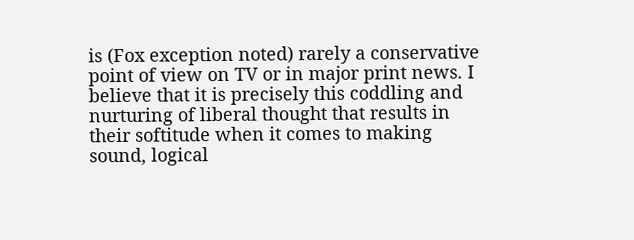is (Fox exception noted) rarely a conservative point of view on TV or in major print news. I believe that it is precisely this coddling and nurturing of liberal thought that results in their softitude when it comes to making sound, logical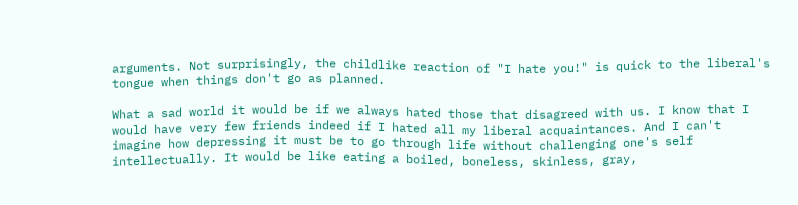arguments. Not surprisingly, the childlike reaction of "I hate you!" is quick to the liberal's tongue when things don't go as planned.

What a sad world it would be if we always hated those that disagreed with us. I know that I would have very few friends indeed if I hated all my liberal acquaintances. And I can't imagine how depressing it must be to go through life without challenging one's self intellectually. It would be like eating a boiled, boneless, skinless, gray,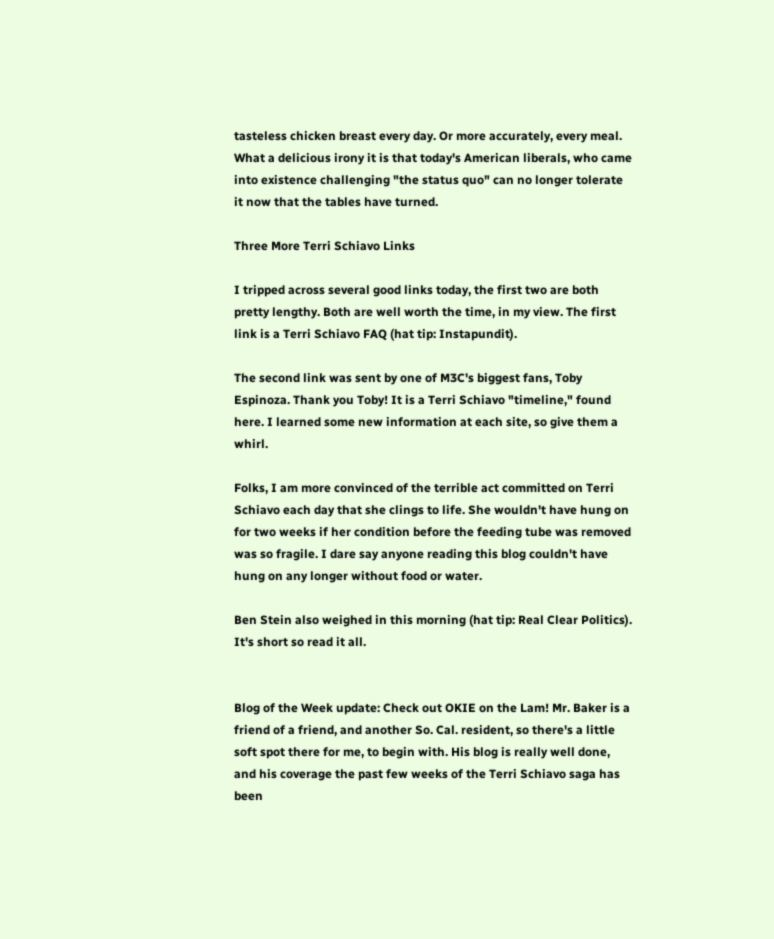tasteless chicken breast every day. Or more accurately, every meal. What a delicious irony it is that today's American liberals, who came into existence challenging "the status quo" can no longer tolerate it now that the tables have turned.

Three More Terri Schiavo Links

I tripped across several good links today, the first two are both pretty lengthy. Both are well worth the time, in my view. The first link is a Terri Schiavo FAQ (hat tip: Instapundit).

The second link was sent by one of M3C's biggest fans, Toby Espinoza. Thank you Toby! It is a Terri Schiavo "timeline," found here. I learned some new information at each site, so give them a whirl.

Folks, I am more convinced of the terrible act committed on Terri Schiavo each day that she clings to life. She wouldn't have hung on for two weeks if her condition before the feeding tube was removed was so fragile. I dare say anyone reading this blog couldn't have hung on any longer without food or water.

Ben Stein also weighed in this morning (hat tip: Real Clear Politics). It's short so read it all.


Blog of the Week update: Check out OKIE on the Lam! Mr. Baker is a friend of a friend, and another So. Cal. resident, so there's a little soft spot there for me, to begin with. His blog is really well done, and his coverage the past few weeks of the Terri Schiavo saga has been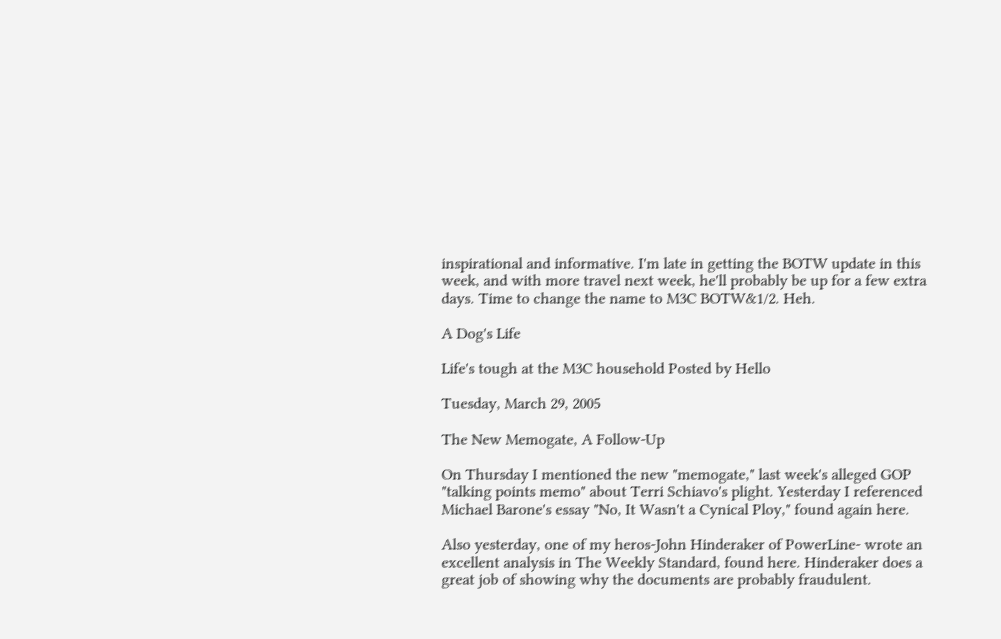inspirational and informative. I'm late in getting the BOTW update in this week, and with more travel next week, he'll probably be up for a few extra days. Time to change the name to M3C BOTW&1/2. Heh.

A Dog's Life

Life's tough at the M3C household Posted by Hello

Tuesday, March 29, 2005

The New Memogate, A Follow-Up

On Thursday I mentioned the new "memogate," last week's alleged GOP "talking points memo" about Terri Schiavo's plight. Yesterday I referenced Michael Barone's essay "No, It Wasn't a Cynical Ploy," found again here.

Also yesterday, one of my heros-John Hinderaker of PowerLine- wrote an excellent analysis in The Weekly Standard, found here. Hinderaker does a great job of showing why the documents are probably fraudulent.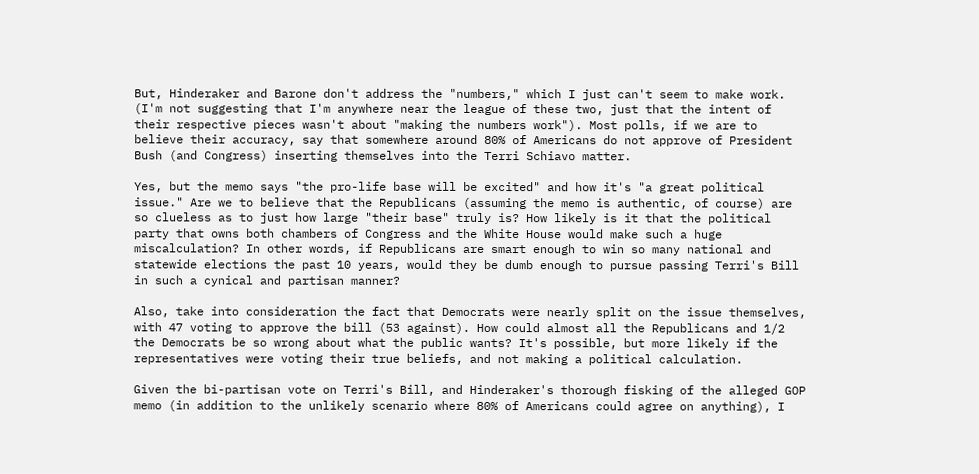But, Hinderaker and Barone don't address the "numbers," which I just can't seem to make work. (I'm not suggesting that I'm anywhere near the league of these two, just that the intent of their respective pieces wasn't about "making the numbers work"). Most polls, if we are to believe their accuracy, say that somewhere around 80% of Americans do not approve of President Bush (and Congress) inserting themselves into the Terri Schiavo matter.

Yes, but the memo says "the pro-life base will be excited" and how it's "a great political issue." Are we to believe that the Republicans (assuming the memo is authentic, of course) are so clueless as to just how large "their base" truly is? How likely is it that the political party that owns both chambers of Congress and the White House would make such a huge miscalculation? In other words, if Republicans are smart enough to win so many national and statewide elections the past 10 years, would they be dumb enough to pursue passing Terri's Bill in such a cynical and partisan manner?

Also, take into consideration the fact that Democrats were nearly split on the issue themselves, with 47 voting to approve the bill (53 against). How could almost all the Republicans and 1/2 the Democrats be so wrong about what the public wants? It's possible, but more likely if the representatives were voting their true beliefs, and not making a political calculation.

Given the bi-partisan vote on Terri's Bill, and Hinderaker's thorough fisking of the alleged GOP memo (in addition to the unlikely scenario where 80% of Americans could agree on anything), I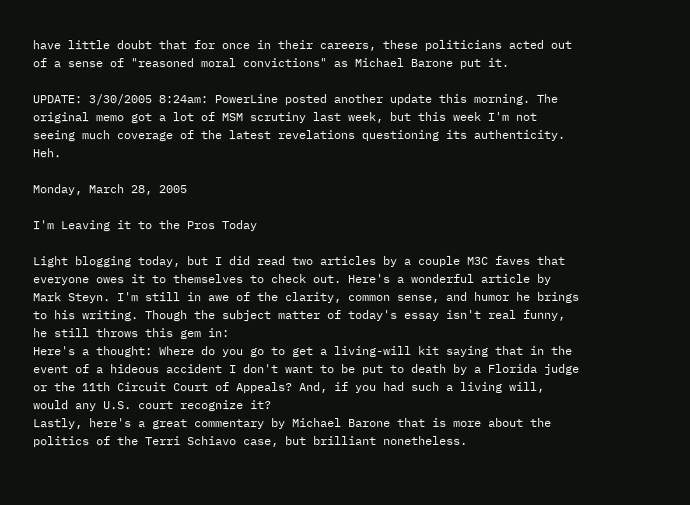have little doubt that for once in their careers, these politicians acted out of a sense of "reasoned moral convictions" as Michael Barone put it.

UPDATE: 3/30/2005 8:24am: PowerLine posted another update this morning. The original memo got a lot of MSM scrutiny last week, but this week I'm not seeing much coverage of the latest revelations questioning its authenticity. Heh.

Monday, March 28, 2005

I'm Leaving it to the Pros Today

Light blogging today, but I did read two articles by a couple M3C faves that everyone owes it to themselves to check out. Here's a wonderful article by Mark Steyn. I'm still in awe of the clarity, common sense, and humor he brings to his writing. Though the subject matter of today's essay isn't real funny, he still throws this gem in:
Here's a thought: Where do you go to get a living-will kit saying that in the event of a hideous accident I don't want to be put to death by a Florida judge or the 11th Circuit Court of Appeals? And, if you had such a living will, would any U.S. court recognize it?
Lastly, here's a great commentary by Michael Barone that is more about the politics of the Terri Schiavo case, but brilliant nonetheless.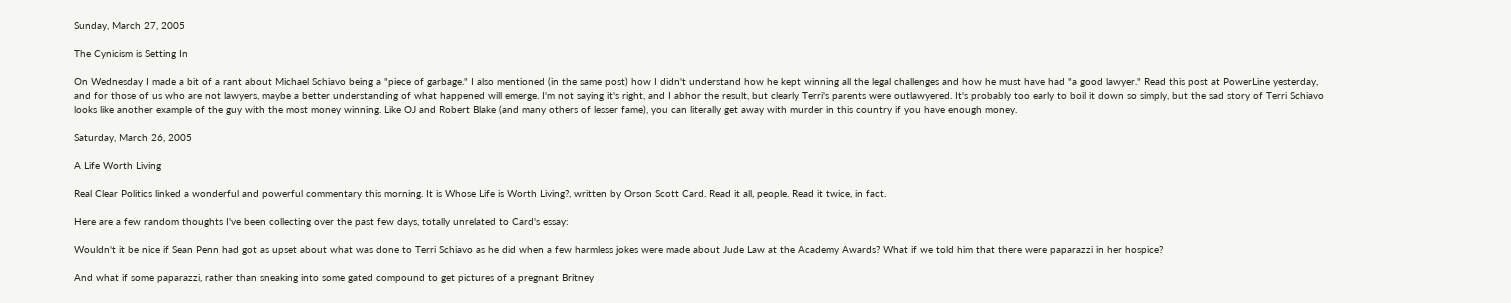Sunday, March 27, 2005

The Cynicism is Setting In

On Wednesday I made a bit of a rant about Michael Schiavo being a "piece of garbage." I also mentioned (in the same post) how I didn't understand how he kept winning all the legal challenges and how he must have had "a good lawyer." Read this post at PowerLine yesterday, and for those of us who are not lawyers, maybe a better understanding of what happened will emerge. I'm not saying it's right, and I abhor the result, but clearly Terri's parents were outlawyered. It's probably too early to boil it down so simply, but the sad story of Terri Schiavo looks like another example of the guy with the most money winning. Like OJ and Robert Blake (and many others of lesser fame), you can literally get away with murder in this country if you have enough money.

Saturday, March 26, 2005

A Life Worth Living

Real Clear Politics linked a wonderful and powerful commentary this morning. It is Whose Life is Worth Living?, written by Orson Scott Card. Read it all, people. Read it twice, in fact.

Here are a few random thoughts I've been collecting over the past few days, totally unrelated to Card's essay:

Wouldn't it be nice if Sean Penn had got as upset about what was done to Terri Schiavo as he did when a few harmless jokes were made about Jude Law at the Academy Awards? What if we told him that there were paparazzi in her hospice?

And what if some paparazzi, rather than sneaking into some gated compound to get pictures of a pregnant Britney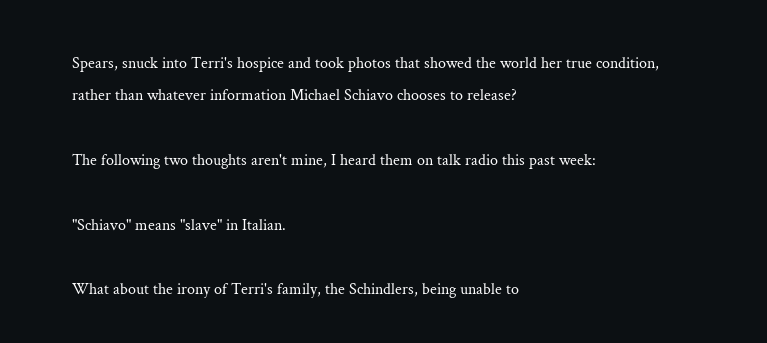Spears, snuck into Terri's hospice and took photos that showed the world her true condition, rather than whatever information Michael Schiavo chooses to release?

The following two thoughts aren't mine, I heard them on talk radio this past week:

"Schiavo" means "slave" in Italian.

What about the irony of Terri's family, the Schindlers, being unable to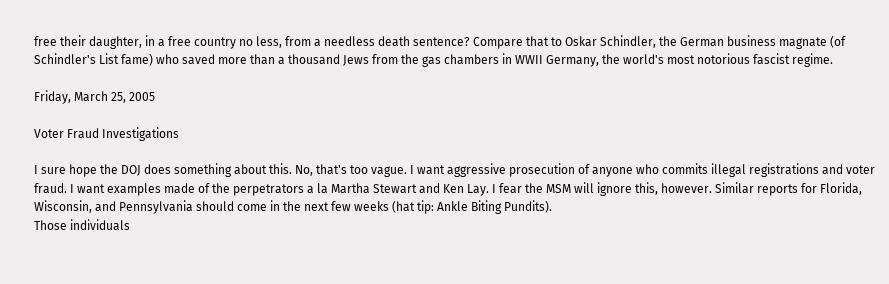free their daughter, in a free country no less, from a needless death sentence? Compare that to Oskar Schindler, the German business magnate (of Schindler's List fame) who saved more than a thousand Jews from the gas chambers in WWII Germany, the world's most notorious fascist regime.

Friday, March 25, 2005

Voter Fraud Investigations

I sure hope the DOJ does something about this. No, that's too vague. I want aggressive prosecution of anyone who commits illegal registrations and voter fraud. I want examples made of the perpetrators a la Martha Stewart and Ken Lay. I fear the MSM will ignore this, however. Similar reports for Florida, Wisconsin, and Pennsylvania should come in the next few weeks (hat tip: Ankle Biting Pundits).
Those individuals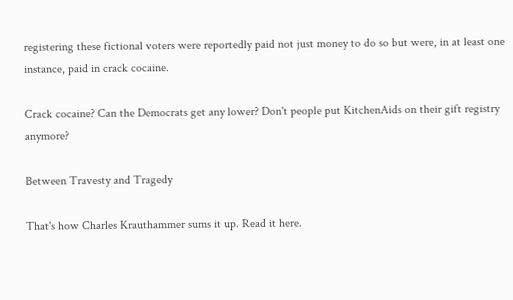registering these fictional voters were reportedly paid not just money to do so but were, in at least one instance, paid in crack cocaine.

Crack cocaine? Can the Democrats get any lower? Don't people put KitchenAids on their gift registry anymore?

Between Travesty and Tragedy

That's how Charles Krauthammer sums it up. Read it here.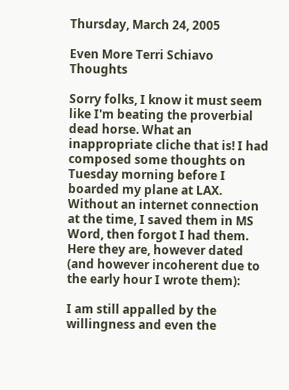Thursday, March 24, 2005

Even More Terri Schiavo Thoughts

Sorry folks, I know it must seem like I'm beating the proverbial dead horse. What an inappropriate cliche that is! I had composed some thoughts on Tuesday morning before I boarded my plane at LAX. Without an internet connection at the time, I saved them in MS Word, then forgot I had them. Here they are, however dated (and however incoherent due to the early hour I wrote them):

I am still appalled by the willingness and even the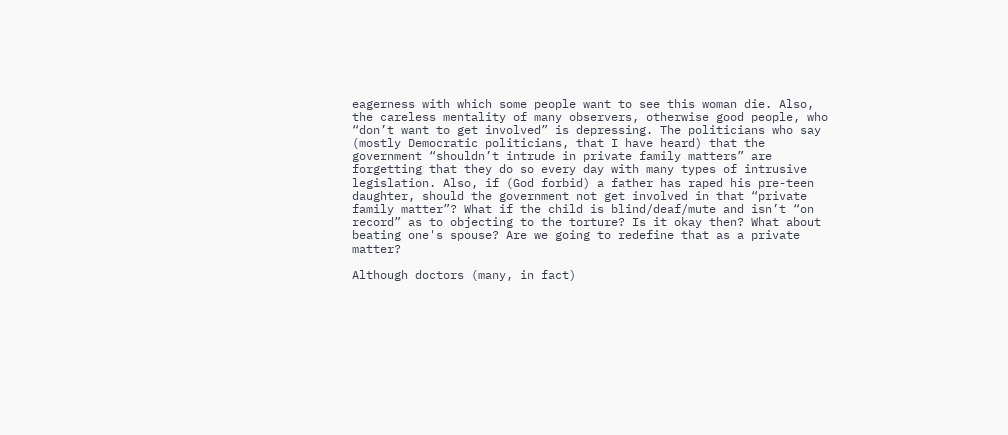eagerness with which some people want to see this woman die. Also, the careless mentality of many observers, otherwise good people, who “don’t want to get involved” is depressing. The politicians who say (mostly Democratic politicians, that I have heard) that the government “shouldn’t intrude in private family matters” are forgetting that they do so every day with many types of intrusive legislation. Also, if (God forbid) a father has raped his pre-teen daughter, should the government not get involved in that “private family matter”? What if the child is blind/deaf/mute and isn’t “on record” as to objecting to the torture? Is it okay then? What about beating one's spouse? Are we going to redefine that as a private matter?

Although doctors (many, in fact)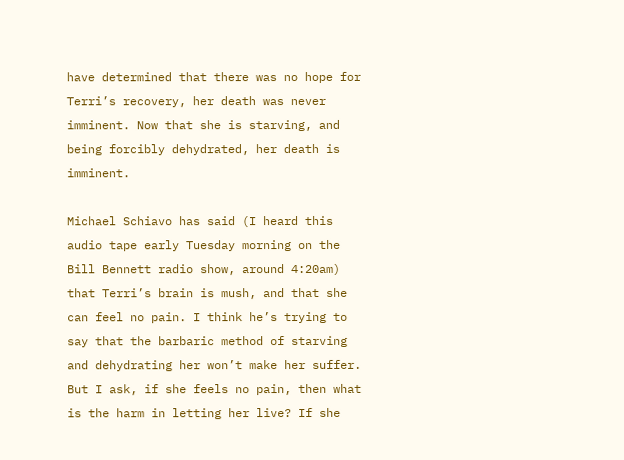have determined that there was no hope for Terri’s recovery, her death was never imminent. Now that she is starving, and being forcibly dehydrated, her death is imminent.

Michael Schiavo has said (I heard this audio tape early Tuesday morning on the Bill Bennett radio show, around 4:20am) that Terri’s brain is mush, and that she can feel no pain. I think he’s trying to say that the barbaric method of starving and dehydrating her won’t make her suffer. But I ask, if she feels no pain, then what is the harm in letting her live? If she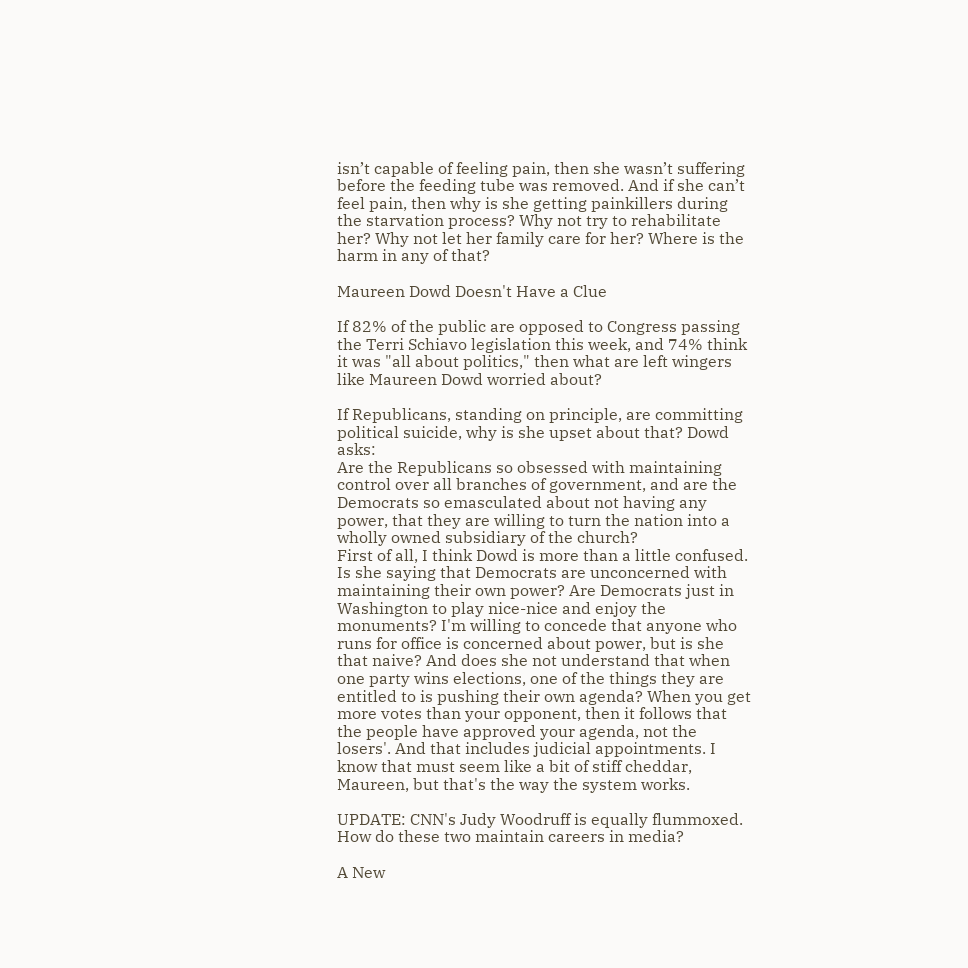isn’t capable of feeling pain, then she wasn’t suffering before the feeding tube was removed. And if she can’t feel pain, then why is she getting painkillers during the starvation process? Why not try to rehabilitate her? Why not let her family care for her? Where is the harm in any of that?

Maureen Dowd Doesn't Have a Clue

If 82% of the public are opposed to Congress passing the Terri Schiavo legislation this week, and 74% think it was "all about politics," then what are left wingers like Maureen Dowd worried about?

If Republicans, standing on principle, are committing political suicide, why is she upset about that? Dowd asks:
Are the Republicans so obsessed with maintaining control over all branches of government, and are the Democrats so emasculated about not having any power, that they are willing to turn the nation into a wholly owned subsidiary of the church?
First of all, I think Dowd is more than a little confused. Is she saying that Democrats are unconcerned with maintaining their own power? Are Democrats just in Washington to play nice-nice and enjoy the monuments? I'm willing to concede that anyone who runs for office is concerned about power, but is she that naive? And does she not understand that when one party wins elections, one of the things they are entitled to is pushing their own agenda? When you get more votes than your opponent, then it follows that the people have approved your agenda, not the losers'. And that includes judicial appointments. I know that must seem like a bit of stiff cheddar, Maureen, but that's the way the system works.

UPDATE: CNN's Judy Woodruff is equally flummoxed. How do these two maintain careers in media?

A New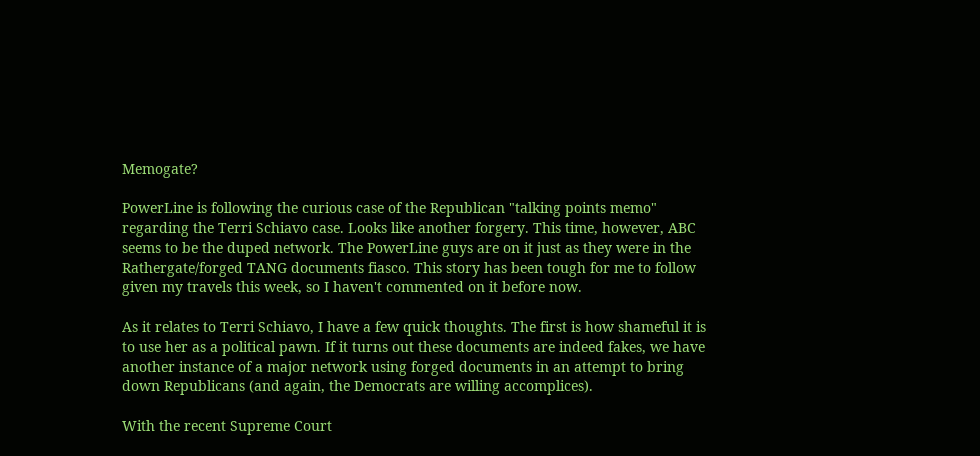Memogate?

PowerLine is following the curious case of the Republican "talking points memo" regarding the Terri Schiavo case. Looks like another forgery. This time, however, ABC seems to be the duped network. The PowerLine guys are on it just as they were in the Rathergate/forged TANG documents fiasco. This story has been tough for me to follow given my travels this week, so I haven't commented on it before now.

As it relates to Terri Schiavo, I have a few quick thoughts. The first is how shameful it is to use her as a political pawn. If it turns out these documents are indeed fakes, we have another instance of a major network using forged documents in an attempt to bring down Republicans (and again, the Democrats are willing accomplices).

With the recent Supreme Court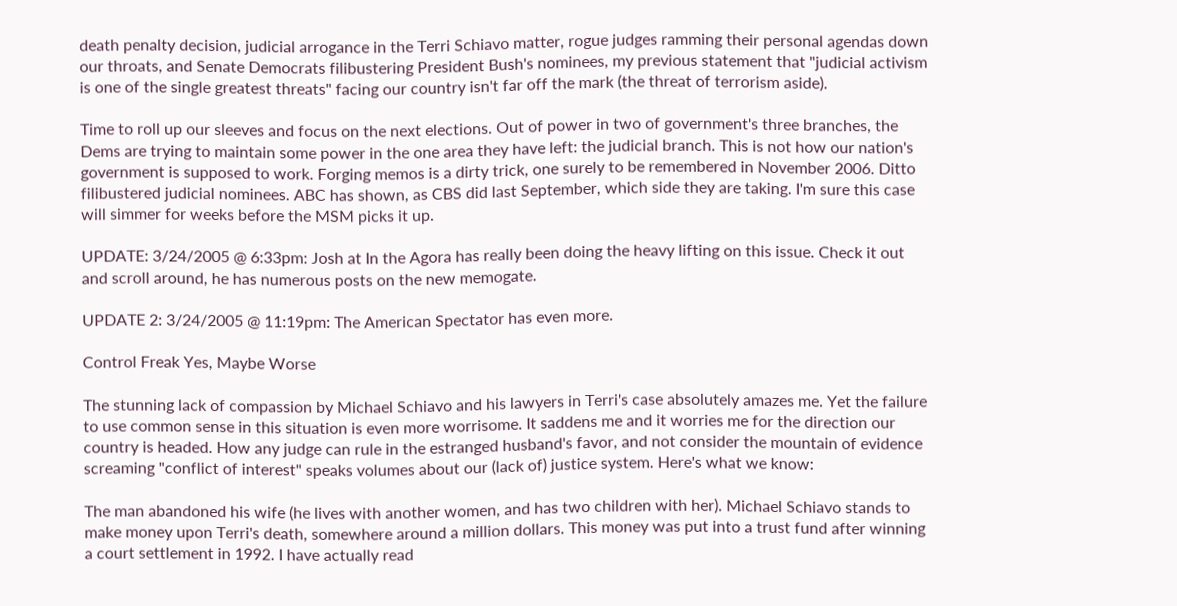death penalty decision, judicial arrogance in the Terri Schiavo matter, rogue judges ramming their personal agendas down our throats, and Senate Democrats filibustering President Bush's nominees, my previous statement that "judicial activism is one of the single greatest threats" facing our country isn't far off the mark (the threat of terrorism aside).

Time to roll up our sleeves and focus on the next elections. Out of power in two of government's three branches, the Dems are trying to maintain some power in the one area they have left: the judicial branch. This is not how our nation's government is supposed to work. Forging memos is a dirty trick, one surely to be remembered in November 2006. Ditto filibustered judicial nominees. ABC has shown, as CBS did last September, which side they are taking. I'm sure this case will simmer for weeks before the MSM picks it up.

UPDATE: 3/24/2005 @ 6:33pm: Josh at In the Agora has really been doing the heavy lifting on this issue. Check it out and scroll around, he has numerous posts on the new memogate.

UPDATE 2: 3/24/2005 @ 11:19pm: The American Spectator has even more.

Control Freak Yes, Maybe Worse

The stunning lack of compassion by Michael Schiavo and his lawyers in Terri's case absolutely amazes me. Yet the failure to use common sense in this situation is even more worrisome. It saddens me and it worries me for the direction our country is headed. How any judge can rule in the estranged husband's favor, and not consider the mountain of evidence screaming "conflict of interest" speaks volumes about our (lack of) justice system. Here's what we know:

The man abandoned his wife (he lives with another women, and has two children with her). Michael Schiavo stands to make money upon Terri's death, somewhere around a million dollars. This money was put into a trust fund after winning a court settlement in 1992. I have actually read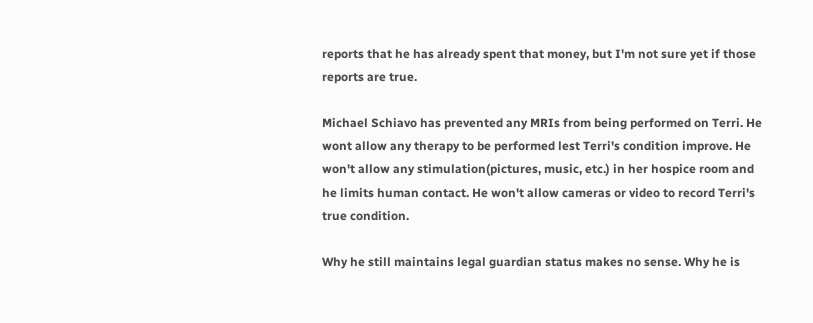reports that he has already spent that money, but I'm not sure yet if those reports are true.

Michael Schiavo has prevented any MRIs from being performed on Terri. He wont allow any therapy to be performed lest Terri's condition improve. He won't allow any stimulation(pictures, music, etc.) in her hospice room and he limits human contact. He won't allow cameras or video to record Terri's true condition.

Why he still maintains legal guardian status makes no sense. Why he is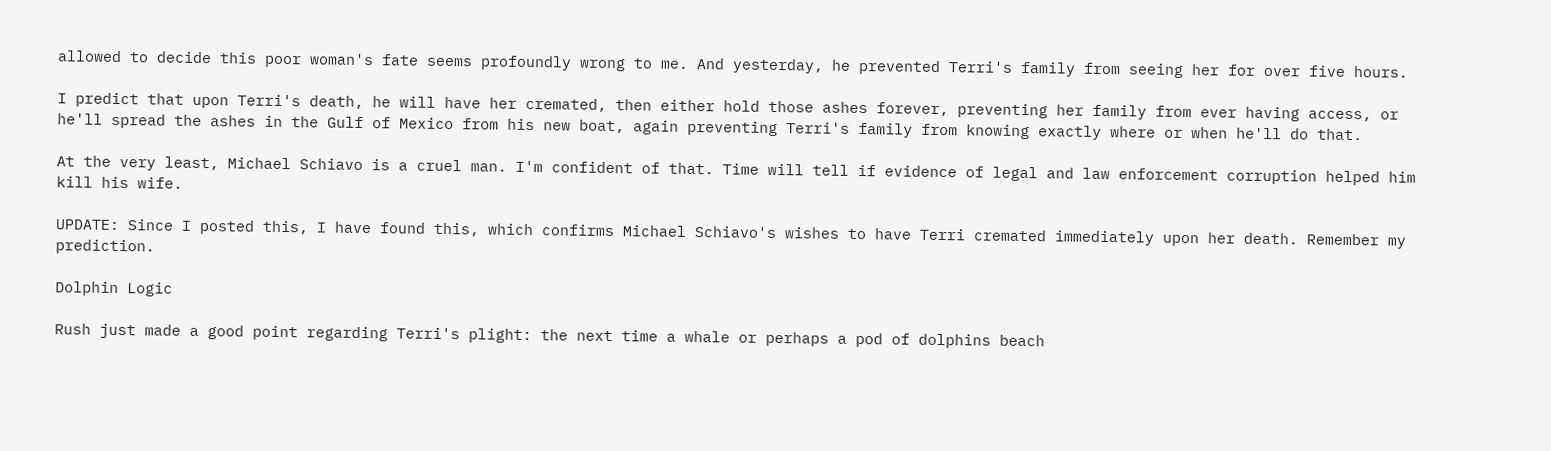allowed to decide this poor woman's fate seems profoundly wrong to me. And yesterday, he prevented Terri's family from seeing her for over five hours.

I predict that upon Terri's death, he will have her cremated, then either hold those ashes forever, preventing her family from ever having access, or he'll spread the ashes in the Gulf of Mexico from his new boat, again preventing Terri's family from knowing exactly where or when he'll do that.

At the very least, Michael Schiavo is a cruel man. I'm confident of that. Time will tell if evidence of legal and law enforcement corruption helped him kill his wife.

UPDATE: Since I posted this, I have found this, which confirms Michael Schiavo's wishes to have Terri cremated immediately upon her death. Remember my prediction.

Dolphin Logic

Rush just made a good point regarding Terri's plight: the next time a whale or perhaps a pod of dolphins beach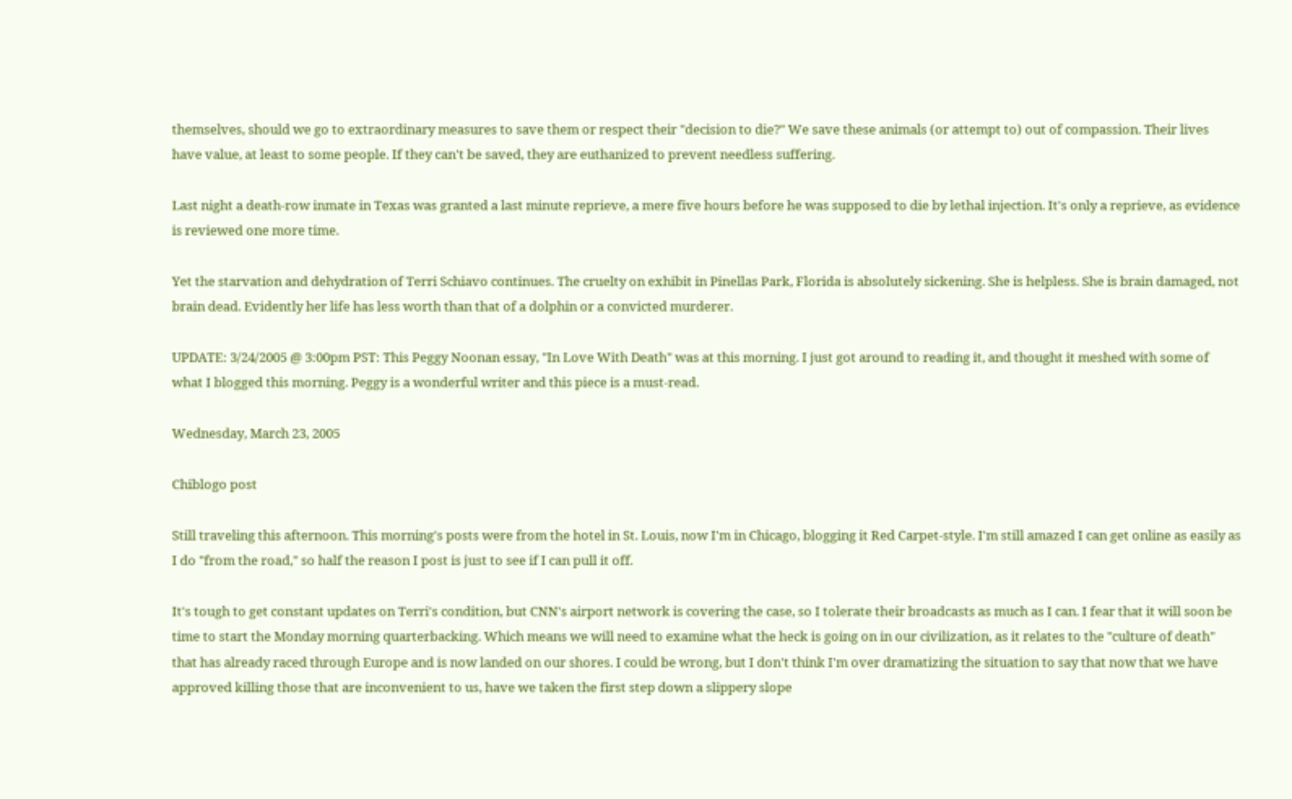themselves, should we go to extraordinary measures to save them or respect their "decision to die?" We save these animals (or attempt to) out of compassion. Their lives have value, at least to some people. If they can't be saved, they are euthanized to prevent needless suffering.

Last night a death-row inmate in Texas was granted a last minute reprieve, a mere five hours before he was supposed to die by lethal injection. It's only a reprieve, as evidence is reviewed one more time.

Yet the starvation and dehydration of Terri Schiavo continues. The cruelty on exhibit in Pinellas Park, Florida is absolutely sickening. She is helpless. She is brain damaged, not brain dead. Evidently her life has less worth than that of a dolphin or a convicted murderer.

UPDATE: 3/24/2005 @ 3:00pm PST: This Peggy Noonan essay, "In Love With Death" was at this morning. I just got around to reading it, and thought it meshed with some of what I blogged this morning. Peggy is a wonderful writer and this piece is a must-read.

Wednesday, March 23, 2005

Chiblogo post

Still traveling this afternoon. This morning's posts were from the hotel in St. Louis, now I'm in Chicago, blogging it Red Carpet-style. I'm still amazed I can get online as easily as I do "from the road," so half the reason I post is just to see if I can pull it off.

It's tough to get constant updates on Terri's condition, but CNN's airport network is covering the case, so I tolerate their broadcasts as much as I can. I fear that it will soon be time to start the Monday morning quarterbacking. Which means we will need to examine what the heck is going on in our civilization, as it relates to the "culture of death" that has already raced through Europe and is now landed on our shores. I could be wrong, but I don't think I'm over dramatizing the situation to say that now that we have approved killing those that are inconvenient to us, have we taken the first step down a slippery slope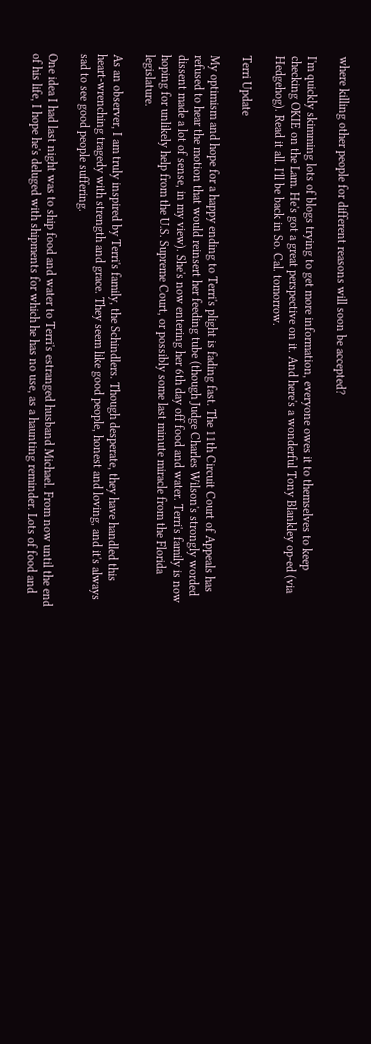where killing other people for different reasons will soon be accepted?

I'm quickly skimming lots of blogs trying to get more information, everyone owes it to themselves to keep checking OKIE on the Lam. He's got a great perspective on it. And here's a wonderful Tony Blankley op-ed (via Hedgehog). Read it all. I'll be back in So. Cal. tomorrow.

Terri Update

My optimism and hope for a happy ending to Terri's plight is fading fast. The 11th Circuit Court of Appeals has refused to hear the motion that would reinsert her feeding tube (though Judge Charles Wilson's strongly worded dissent made a lot of sense, in my view). She's now entering her 6th day off food and water. Terri's family is now hoping for unlikely help from the U.S. Supreme Court, or possibly some last minute miracle from the Florida legislature.

As an observer, I am truly inspired by Terri's family, the Schindlers. Though desperate, they have handled this heart-wrenching tragedy with strength and grace. They seem like good people, honest and loving, and it's always sad to see good people suffering.

One idea I had last night was to ship food and water to Terri's estranged husband Michael. From now until the end of his life, I hope he's deluged with shipments for which he has no use, as a haunting reminder. Lots of food and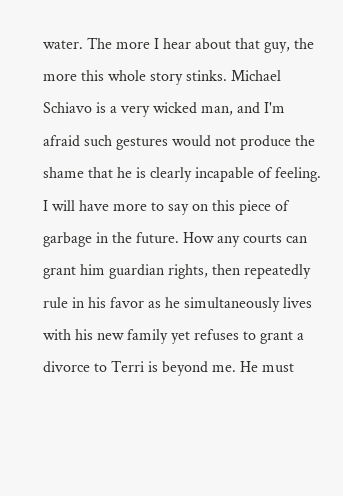water. The more I hear about that guy, the more this whole story stinks. Michael Schiavo is a very wicked man, and I'm afraid such gestures would not produce the shame that he is clearly incapable of feeling. I will have more to say on this piece of garbage in the future. How any courts can grant him guardian rights, then repeatedly rule in his favor as he simultaneously lives with his new family yet refuses to grant a divorce to Terri is beyond me. He must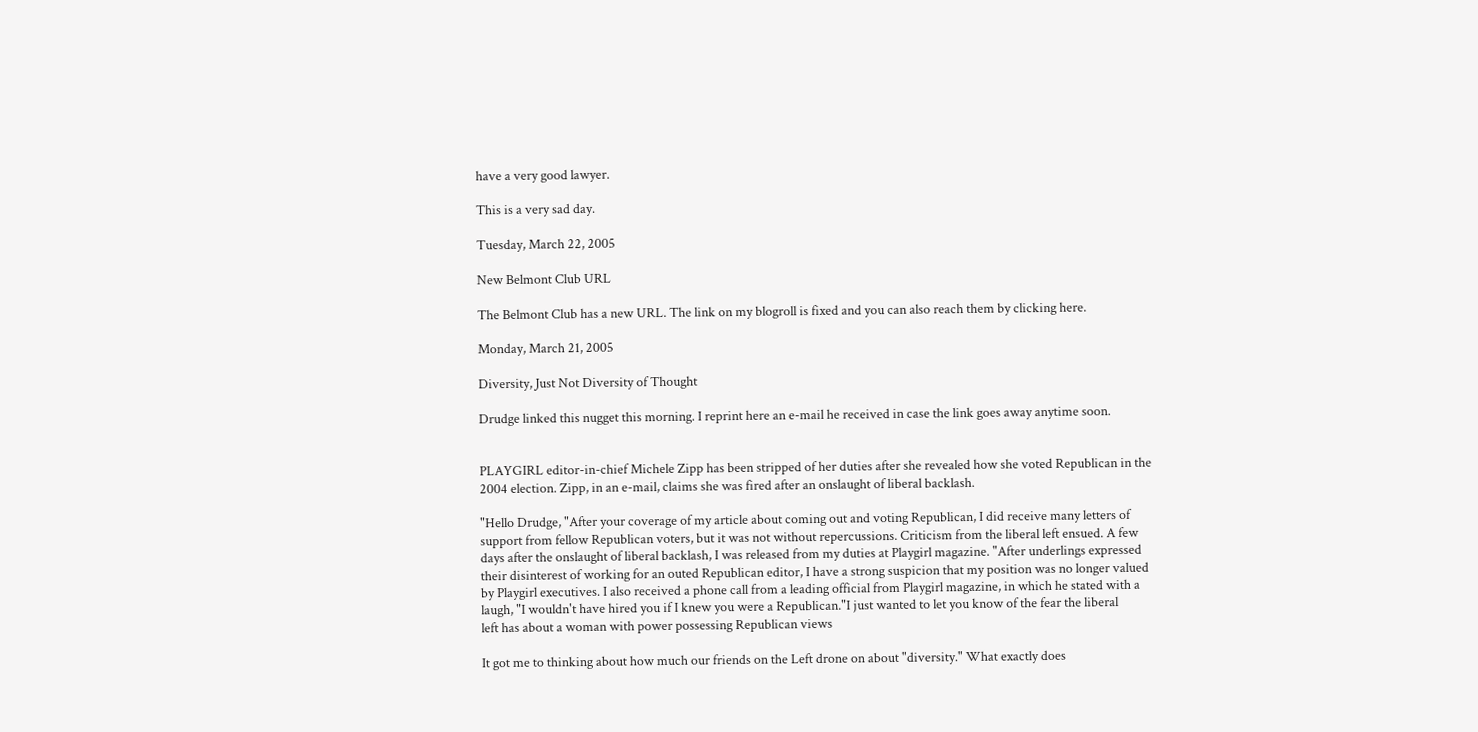have a very good lawyer.

This is a very sad day.

Tuesday, March 22, 2005

New Belmont Club URL

The Belmont Club has a new URL. The link on my blogroll is fixed and you can also reach them by clicking here.

Monday, March 21, 2005

Diversity, Just Not Diversity of Thought

Drudge linked this nugget this morning. I reprint here an e-mail he received in case the link goes away anytime soon.


PLAYGIRL editor-in-chief Michele Zipp has been stripped of her duties after she revealed how she voted Republican in the 2004 election. Zipp, in an e-mail, claims she was fired after an onslaught of liberal backlash.

"Hello Drudge, "After your coverage of my article about coming out and voting Republican, I did receive many letters of support from fellow Republican voters, but it was not without repercussions. Criticism from the liberal left ensued. A few days after the onslaught of liberal backlash, I was released from my duties at Playgirl magazine. "After underlings expressed their disinterest of working for an outed Republican editor, I have a strong suspicion that my position was no longer valued by Playgirl executives. I also received a phone call from a leading official from Playgirl magazine, in which he stated with a laugh, "I wouldn't have hired you if I knew you were a Republican."I just wanted to let you know of the fear the liberal
left has about a woman with power possessing Republican views

It got me to thinking about how much our friends on the Left drone on about "diversity." What exactly does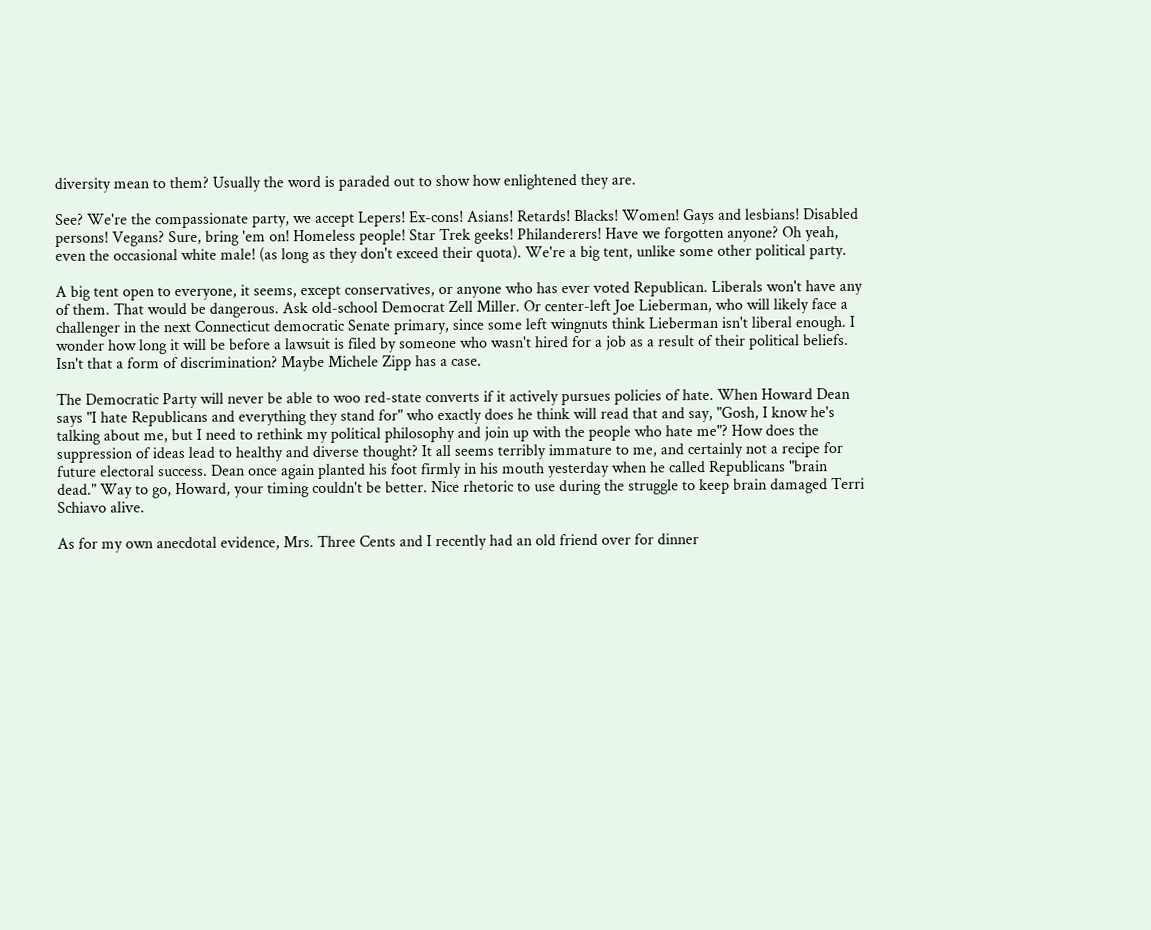diversity mean to them? Usually the word is paraded out to show how enlightened they are.

See? We're the compassionate party, we accept Lepers! Ex-cons! Asians! Retards! Blacks! Women! Gays and lesbians! Disabled persons! Vegans? Sure, bring 'em on! Homeless people! Star Trek geeks! Philanderers! Have we forgotten anyone? Oh yeah, even the occasional white male! (as long as they don't exceed their quota). We're a big tent, unlike some other political party.

A big tent open to everyone, it seems, except conservatives, or anyone who has ever voted Republican. Liberals won't have any of them. That would be dangerous. Ask old-school Democrat Zell Miller. Or center-left Joe Lieberman, who will likely face a challenger in the next Connecticut democratic Senate primary, since some left wingnuts think Lieberman isn't liberal enough. I wonder how long it will be before a lawsuit is filed by someone who wasn't hired for a job as a result of their political beliefs. Isn't that a form of discrimination? Maybe Michele Zipp has a case.

The Democratic Party will never be able to woo red-state converts if it actively pursues policies of hate. When Howard Dean says "I hate Republicans and everything they stand for" who exactly does he think will read that and say, "Gosh, I know he's talking about me, but I need to rethink my political philosophy and join up with the people who hate me"? How does the suppression of ideas lead to healthy and diverse thought? It all seems terribly immature to me, and certainly not a recipe for future electoral success. Dean once again planted his foot firmly in his mouth yesterday when he called Republicans "brain dead." Way to go, Howard, your timing couldn't be better. Nice rhetoric to use during the struggle to keep brain damaged Terri Schiavo alive.

As for my own anecdotal evidence, Mrs. Three Cents and I recently had an old friend over for dinner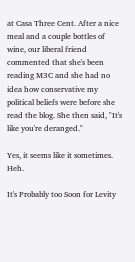at Casa Three Cent. After a nice meal and a couple bottles of wine, our liberal friend commented that she's been reading M3C and she had no idea how conservative my political beliefs were before she read the blog. She then said, "It's like you're deranged."

Yes, it seems like it sometimes. Heh.

It's Probably too Soon for Levity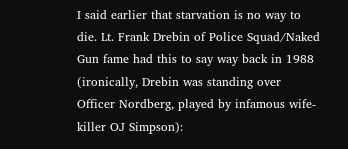I said earlier that starvation is no way to die. Lt. Frank Drebin of Police Squad/Naked Gun fame had this to say way back in 1988 (ironically, Drebin was standing over Officer Nordberg, played by infamous wife-killer OJ Simpson):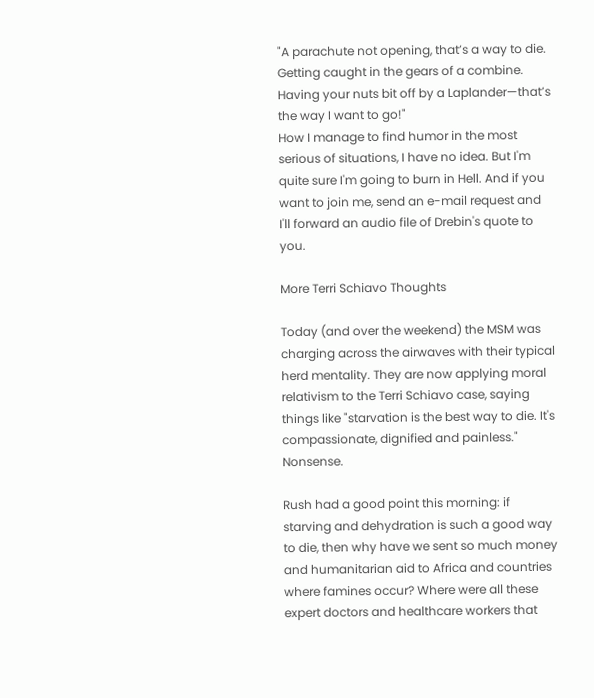"A parachute not opening, that’s a way to die. Getting caught in the gears of a combine. Having your nuts bit off by a Laplander—that’s the way I want to go!"
How I manage to find humor in the most serious of situations, I have no idea. But I'm quite sure I'm going to burn in Hell. And if you want to join me, send an e-mail request and I'll forward an audio file of Drebin's quote to you.

More Terri Schiavo Thoughts

Today (and over the weekend) the MSM was charging across the airwaves with their typical herd mentality. They are now applying moral relativism to the Terri Schiavo case, saying things like "starvation is the best way to die. It's compassionate, dignified and painless." Nonsense.

Rush had a good point this morning: if starving and dehydration is such a good way to die, then why have we sent so much money and humanitarian aid to Africa and countries where famines occur? Where were all these expert doctors and healthcare workers that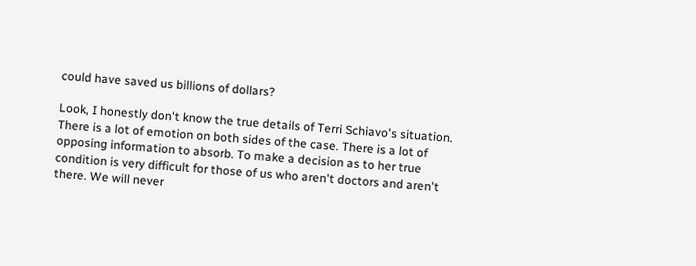could have saved us billions of dollars?

Look, I honestly don't know the true details of Terri Schiavo's situation. There is a lot of emotion on both sides of the case. There is a lot of opposing information to absorb. To make a decision as to her true condition is very difficult for those of us who aren't doctors and aren't there. We will never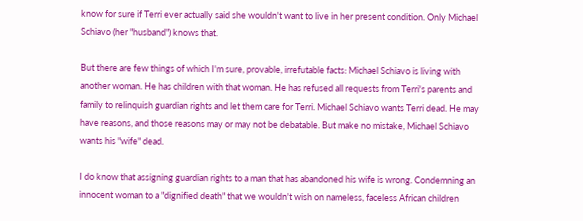know for sure if Terri ever actually said she wouldn't want to live in her present condition. Only Michael Schiavo (her "husband") knows that.

But there are few things of which I'm sure, provable, irrefutable facts: Michael Schiavo is living with another woman. He has children with that woman. He has refused all requests from Terri's parents and family to relinquish guardian rights and let them care for Terri. Michael Schiavo wants Terri dead. He may have reasons, and those reasons may or may not be debatable. But make no mistake, Michael Schiavo wants his "wife" dead.

I do know that assigning guardian rights to a man that has abandoned his wife is wrong. Condemning an innocent woman to a "dignified death" that we wouldn't wish on nameless, faceless African children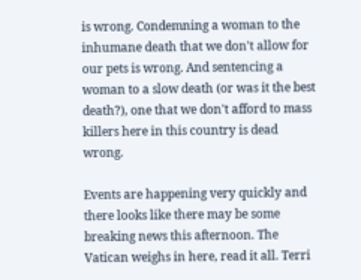is wrong. Condemning a woman to the inhumane death that we don't allow for our pets is wrong. And sentencing a woman to a slow death (or was it the best death?), one that we don't afford to mass killers here in this country is dead wrong.

Events are happening very quickly and there looks like there may be some breaking news this afternoon. The Vatican weighs in here, read it all. Terri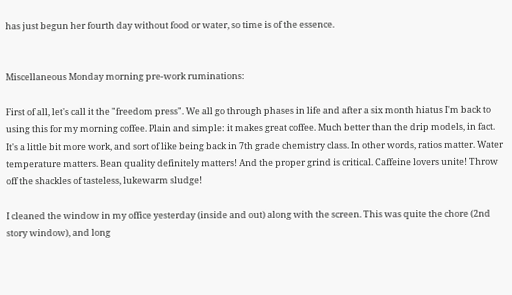has just begun her fourth day without food or water, so time is of the essence.


Miscellaneous Monday morning pre-work ruminations:

First of all, let's call it the "freedom press". We all go through phases in life and after a six month hiatus I'm back to using this for my morning coffee. Plain and simple: it makes great coffee. Much better than the drip models, in fact. It's a little bit more work, and sort of like being back in 7th grade chemistry class. In other words, ratios matter. Water temperature matters. Bean quality definitely matters! And the proper grind is critical. Caffeine lovers unite! Throw off the shackles of tasteless, lukewarm sludge!

I cleaned the window in my office yesterday (inside and out) along with the screen. This was quite the chore (2nd story window), and long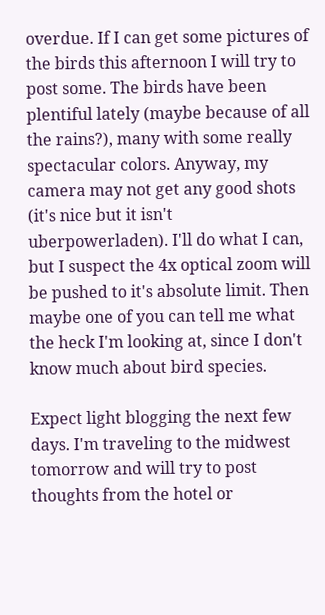overdue. If I can get some pictures of the birds this afternoon I will try to post some. The birds have been plentiful lately (maybe because of all the rains?), many with some really spectacular colors. Anyway, my camera may not get any good shots (it's nice but it isn't uberpowerladen). I'll do what I can, but I suspect the 4x optical zoom will be pushed to it's absolute limit. Then maybe one of you can tell me what the heck I'm looking at, since I don't know much about bird species.

Expect light blogging the next few days. I'm traveling to the midwest tomorrow and will try to post thoughts from the hotel or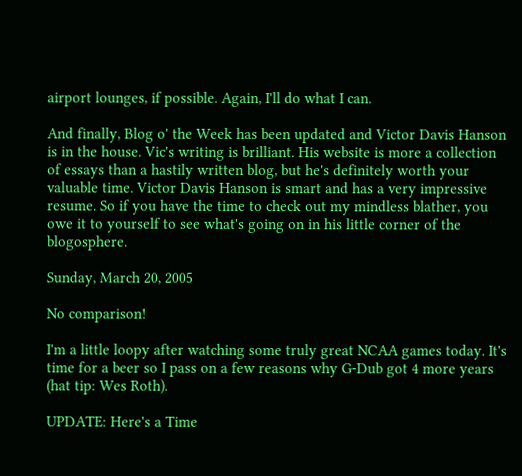airport lounges, if possible. Again, I'll do what I can.

And finally, Blog o' the Week has been updated and Victor Davis Hanson is in the house. Vic's writing is brilliant. His website is more a collection of essays than a hastily written blog, but he's definitely worth your valuable time. Victor Davis Hanson is smart and has a very impressive resume. So if you have the time to check out my mindless blather, you owe it to yourself to see what's going on in his little corner of the blogosphere.

Sunday, March 20, 2005

No comparison!

I'm a little loopy after watching some truly great NCAA games today. It's time for a beer so I pass on a few reasons why G-Dub got 4 more years (hat tip: Wes Roth).

UPDATE: Here's a Time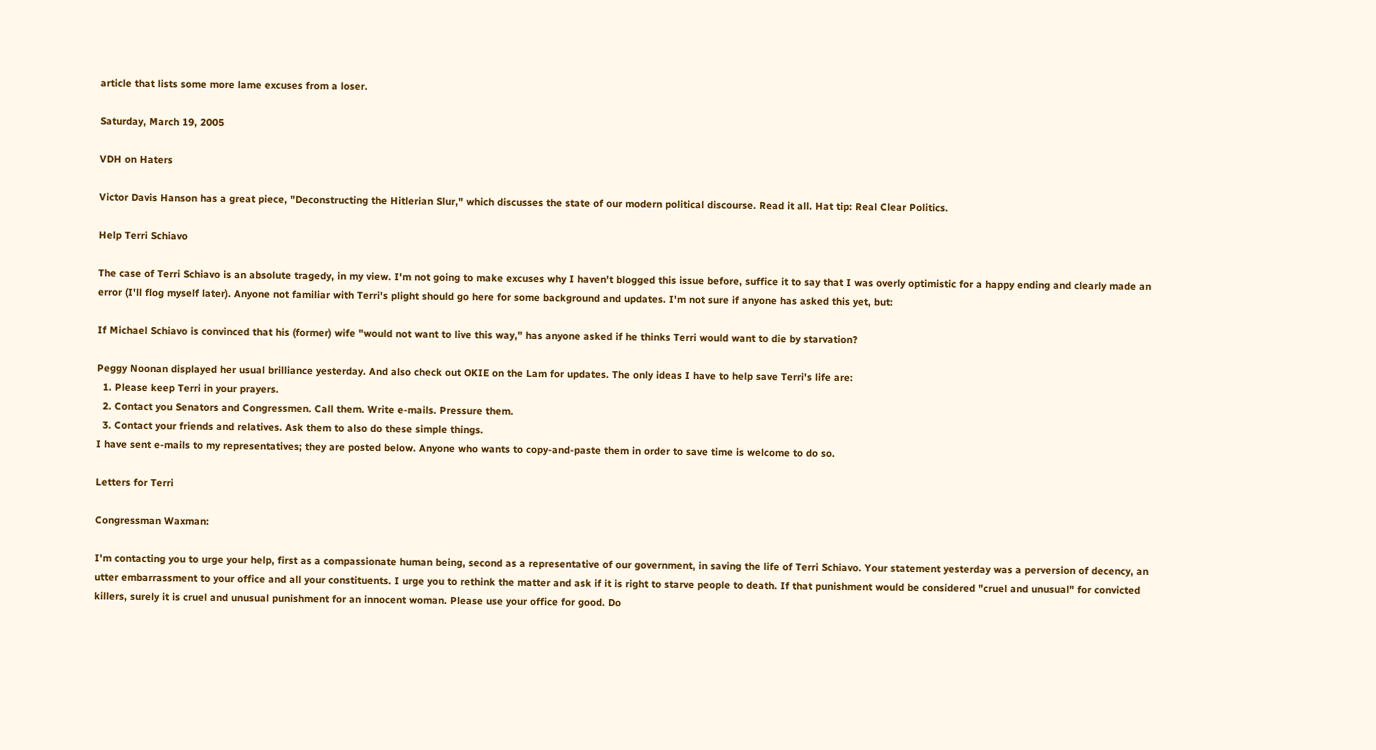article that lists some more lame excuses from a loser.

Saturday, March 19, 2005

VDH on Haters

Victor Davis Hanson has a great piece, "Deconstructing the Hitlerian Slur," which discusses the state of our modern political discourse. Read it all. Hat tip: Real Clear Politics.

Help Terri Schiavo

The case of Terri Schiavo is an absolute tragedy, in my view. I'm not going to make excuses why I haven't blogged this issue before, suffice it to say that I was overly optimistic for a happy ending and clearly made an error (I'll flog myself later). Anyone not familiar with Terri's plight should go here for some background and updates. I'm not sure if anyone has asked this yet, but:

If Michael Schiavo is convinced that his (former) wife "would not want to live this way," has anyone asked if he thinks Terri would want to die by starvation?

Peggy Noonan displayed her usual brilliance yesterday. And also check out OKIE on the Lam for updates. The only ideas I have to help save Terri's life are:
  1. Please keep Terri in your prayers.
  2. Contact you Senators and Congressmen. Call them. Write e-mails. Pressure them.
  3. Contact your friends and relatives. Ask them to also do these simple things.
I have sent e-mails to my representatives; they are posted below. Anyone who wants to copy-and-paste them in order to save time is welcome to do so.

Letters for Terri

Congressman Waxman:

I'm contacting you to urge your help, first as a compassionate human being, second as a representative of our government, in saving the life of Terri Schiavo. Your statement yesterday was a perversion of decency, an utter embarrassment to your office and all your constituents. I urge you to rethink the matter and ask if it is right to starve people to death. If that punishment would be considered "cruel and unusual" for convicted killers, surely it is cruel and unusual punishment for an innocent woman. Please use your office for good. Do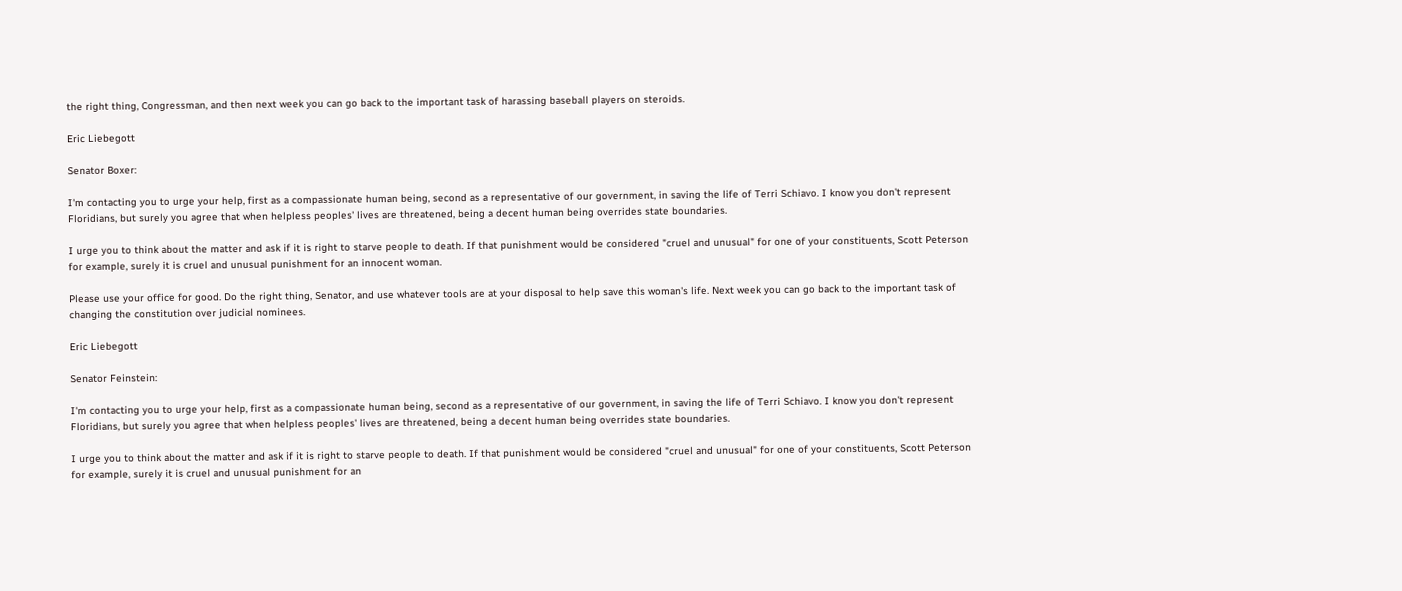the right thing, Congressman, and then next week you can go back to the important task of harassing baseball players on steroids.

Eric Liebegott

Senator Boxer:

I'm contacting you to urge your help, first as a compassionate human being, second as a representative of our government, in saving the life of Terri Schiavo. I know you don't represent Floridians, but surely you agree that when helpless peoples' lives are threatened, being a decent human being overrides state boundaries.

I urge you to think about the matter and ask if it is right to starve people to death. If that punishment would be considered "cruel and unusual" for one of your constituents, Scott Peterson for example, surely it is cruel and unusual punishment for an innocent woman.

Please use your office for good. Do the right thing, Senator, and use whatever tools are at your disposal to help save this woman's life. Next week you can go back to the important task of changing the constitution over judicial nominees.

Eric Liebegott

Senator Feinstein:

I'm contacting you to urge your help, first as a compassionate human being, second as a representative of our government, in saving the life of Terri Schiavo. I know you don't represent Floridians, but surely you agree that when helpless peoples' lives are threatened, being a decent human being overrides state boundaries.

I urge you to think about the matter and ask if it is right to starve people to death. If that punishment would be considered "cruel and unusual" for one of your constituents, Scott Peterson for example, surely it is cruel and unusual punishment for an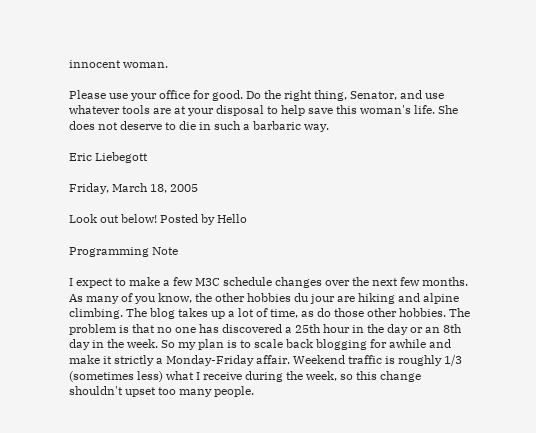innocent woman.

Please use your office for good. Do the right thing, Senator, and use whatever tools are at your disposal to help save this woman's life. She does not deserve to die in such a barbaric way.

Eric Liebegott

Friday, March 18, 2005

Look out below! Posted by Hello

Programming Note

I expect to make a few M3C schedule changes over the next few months. As many of you know, the other hobbies du jour are hiking and alpine climbing. The blog takes up a lot of time, as do those other hobbies. The problem is that no one has discovered a 25th hour in the day or an 8th day in the week. So my plan is to scale back blogging for awhile and make it strictly a Monday-Friday affair. Weekend traffic is roughly 1/3 (sometimes less) what I receive during the week, so this change shouldn't upset too many people.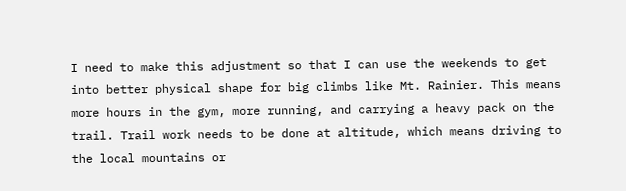I need to make this adjustment so that I can use the weekends to get into better physical shape for big climbs like Mt. Rainier. This means more hours in the gym, more running, and carrying a heavy pack on the trail. Trail work needs to be done at altitude, which means driving to the local mountains or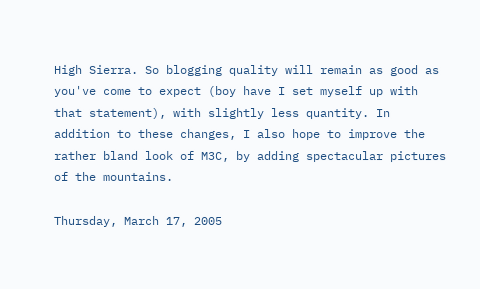High Sierra. So blogging quality will remain as good as you've come to expect (boy have I set myself up with that statement), with slightly less quantity. In addition to these changes, I also hope to improve the rather bland look of M3C, by adding spectacular pictures of the mountains.

Thursday, March 17, 2005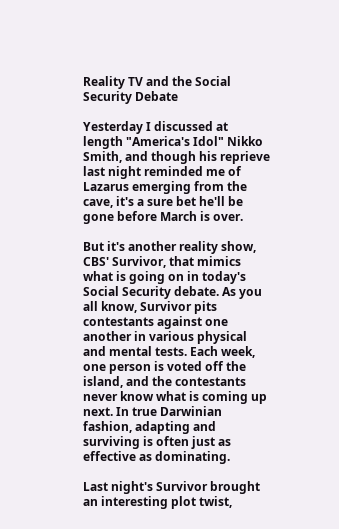Reality TV and the Social Security Debate

Yesterday I discussed at length "America's Idol" Nikko Smith, and though his reprieve last night reminded me of Lazarus emerging from the cave, it's a sure bet he'll be gone before March is over.

But it's another reality show, CBS' Survivor, that mimics what is going on in today's Social Security debate. As you all know, Survivor pits contestants against one another in various physical and mental tests. Each week, one person is voted off the island, and the contestants never know what is coming up next. In true Darwinian fashion, adapting and surviving is often just as effective as dominating.

Last night's Survivor brought an interesting plot twist,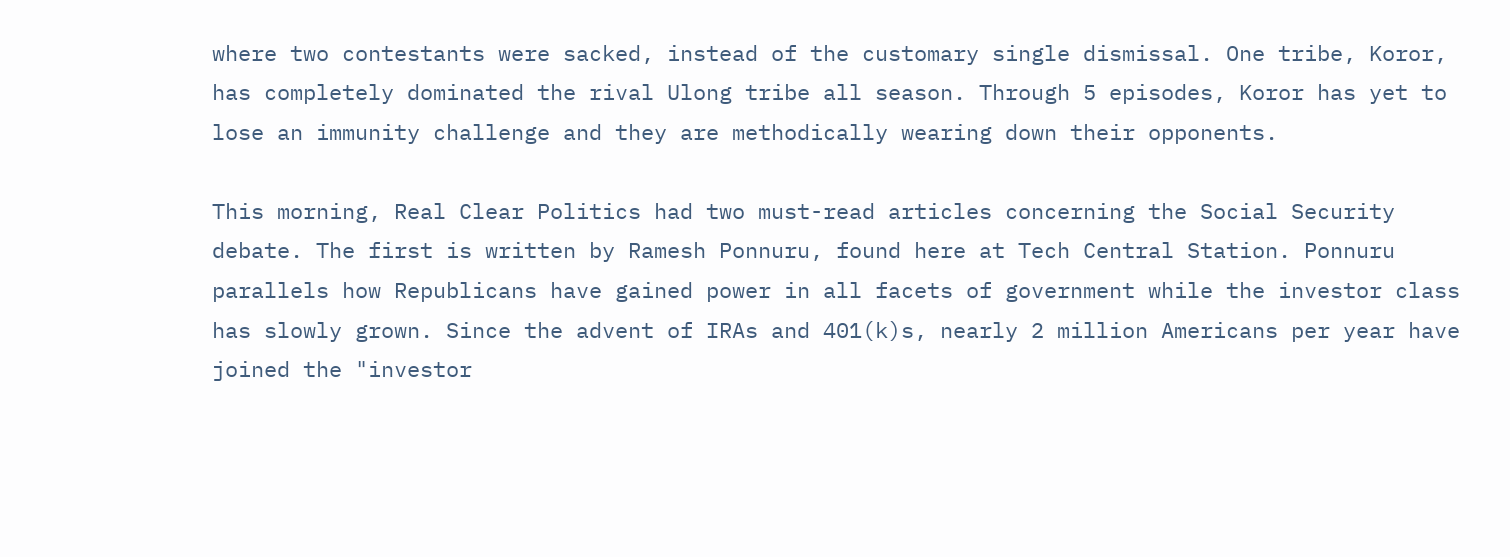where two contestants were sacked, instead of the customary single dismissal. One tribe, Koror, has completely dominated the rival Ulong tribe all season. Through 5 episodes, Koror has yet to lose an immunity challenge and they are methodically wearing down their opponents.

This morning, Real Clear Politics had two must-read articles concerning the Social Security debate. The first is written by Ramesh Ponnuru, found here at Tech Central Station. Ponnuru parallels how Republicans have gained power in all facets of government while the investor class has slowly grown. Since the advent of IRAs and 401(k)s, nearly 2 million Americans per year have joined the "investor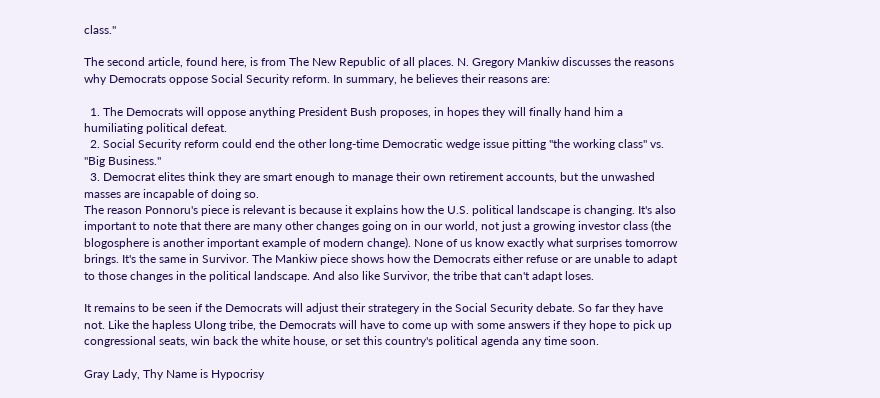class."

The second article, found here, is from The New Republic of all places. N. Gregory Mankiw discusses the reasons why Democrats oppose Social Security reform. In summary, he believes their reasons are:

  1. The Democrats will oppose anything President Bush proposes, in hopes they will finally hand him a humiliating political defeat.
  2. Social Security reform could end the other long-time Democratic wedge issue pitting "the working class" vs. "Big Business."
  3. Democrat elites think they are smart enough to manage their own retirement accounts, but the unwashed masses are incapable of doing so.
The reason Ponnoru's piece is relevant is because it explains how the U.S. political landscape is changing. It's also important to note that there are many other changes going on in our world, not just a growing investor class (the blogosphere is another important example of modern change). None of us know exactly what surprises tomorrow brings. It's the same in Survivor. The Mankiw piece shows how the Democrats either refuse or are unable to adapt to those changes in the political landscape. And also like Survivor, the tribe that can't adapt loses.

It remains to be seen if the Democrats will adjust their strategery in the Social Security debate. So far they have not. Like the hapless Ulong tribe, the Democrats will have to come up with some answers if they hope to pick up congressional seats, win back the white house, or set this country's political agenda any time soon.

Gray Lady, Thy Name is Hypocrisy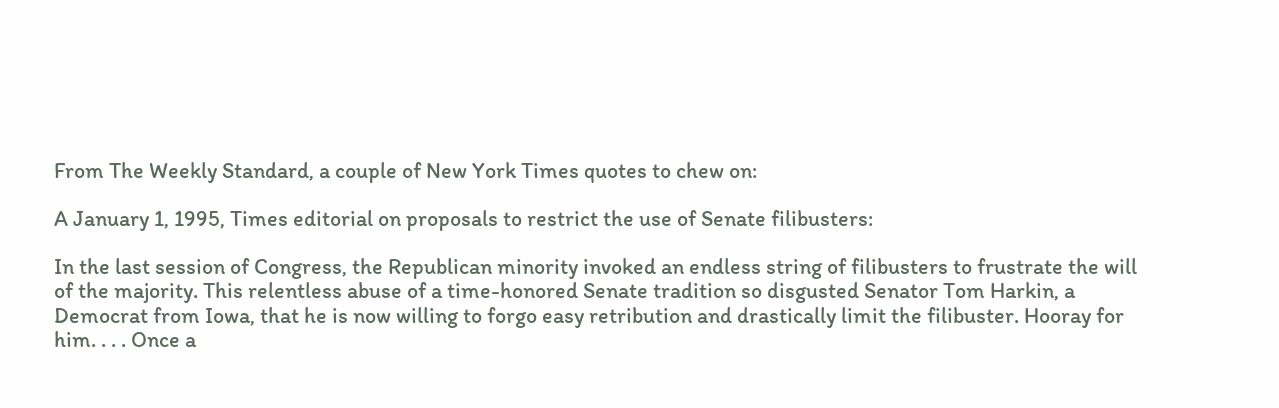From The Weekly Standard, a couple of New York Times quotes to chew on:

A January 1, 1995, Times editorial on proposals to restrict the use of Senate filibusters:

In the last session of Congress, the Republican minority invoked an endless string of filibusters to frustrate the will of the majority. This relentless abuse of a time-honored Senate tradition so disgusted Senator Tom Harkin, a Democrat from Iowa, that he is now willing to forgo easy retribution and drastically limit the filibuster. Hooray for him. . . . Once a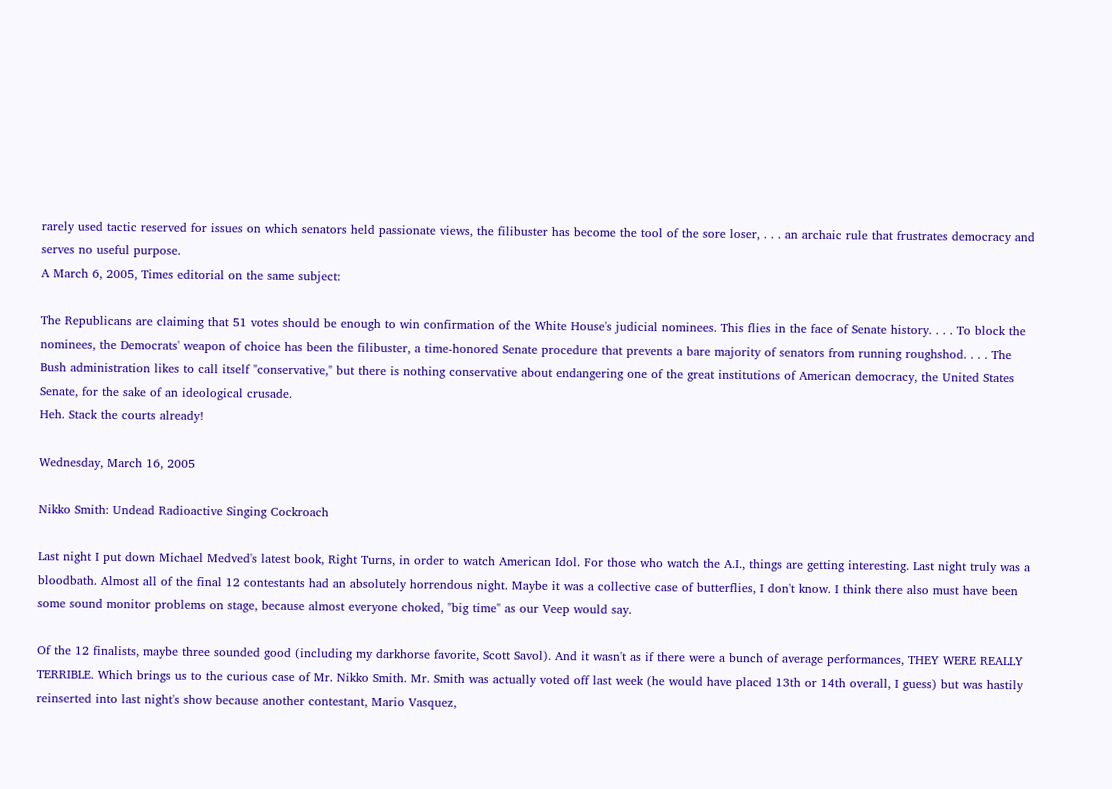rarely used tactic reserved for issues on which senators held passionate views, the filibuster has become the tool of the sore loser, . . . an archaic rule that frustrates democracy and serves no useful purpose.
A March 6, 2005, Times editorial on the same subject:

The Republicans are claiming that 51 votes should be enough to win confirmation of the White House's judicial nominees. This flies in the face of Senate history. . . . To block the nominees, the Democrats' weapon of choice has been the filibuster, a time-honored Senate procedure that prevents a bare majority of senators from running roughshod. . . . The Bush administration likes to call itself "conservative," but there is nothing conservative about endangering one of the great institutions of American democracy, the United States Senate, for the sake of an ideological crusade.
Heh. Stack the courts already!

Wednesday, March 16, 2005

Nikko Smith: Undead Radioactive Singing Cockroach

Last night I put down Michael Medved's latest book, Right Turns, in order to watch American Idol. For those who watch the A.I., things are getting interesting. Last night truly was a bloodbath. Almost all of the final 12 contestants had an absolutely horrendous night. Maybe it was a collective case of butterflies, I don't know. I think there also must have been some sound monitor problems on stage, because almost everyone choked, "big time" as our Veep would say.

Of the 12 finalists, maybe three sounded good (including my darkhorse favorite, Scott Savol). And it wasn't as if there were a bunch of average performances, THEY WERE REALLY TERRIBLE. Which brings us to the curious case of Mr. Nikko Smith. Mr. Smith was actually voted off last week (he would have placed 13th or 14th overall, I guess) but was hastily reinserted into last night's show because another contestant, Mario Vasquez,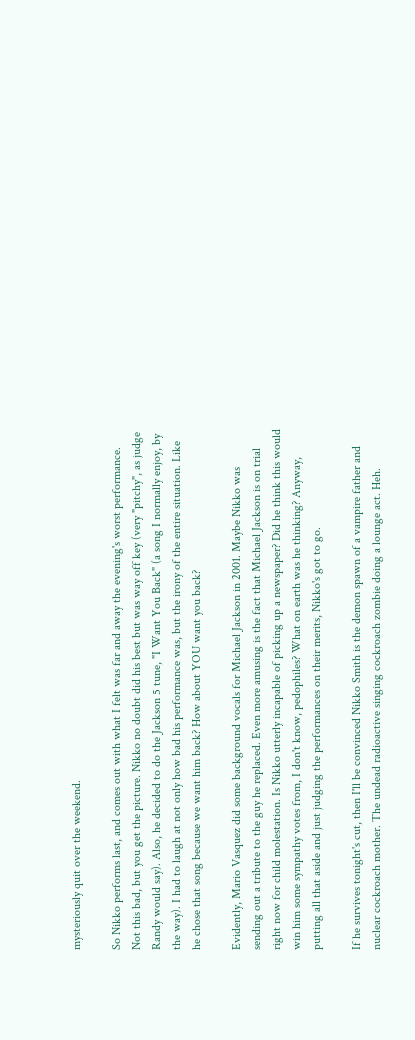mysteriously quit over the weekend.

So Nikko performs last, and comes out with what I felt was far and away the evening's worst performance. Not this bad, but you get the picture. Nikko no doubt did his best but was way off key (very "pitchy", as judge Randy would say). Also, he decided to do the Jackson 5 tune, "I Want You Back" (a song I normally enjoy, by the way). I had to laugh at not only how bad his performance was, but the irony of the entire situation. Like he chose that song because we want him back? How about YOU want you back?

Evidently, Mario Vasquez did some background vocals for Michael Jackson in 2001. Maybe Nikko was sending out a tribute to the guy he replaced. Even more amusing is the fact that Michael Jackson is on trial right now for child molestation. Is Nikko utterly incapable of picking up a newspaper? Did he think this would win him some sympathy votes from, I don't know, pedophiles? What on earth was he thinking? Anyway, putting all that aside and just judging the performances on their merits, Nikko's got to go.

If he survives tonight's cut, then I'll be convinced Nikko Smith is the demon spawn of a vampire father and nuclear cockroach mother. The undead radioactive singing cockroach zombie doing a lounge act. Heh.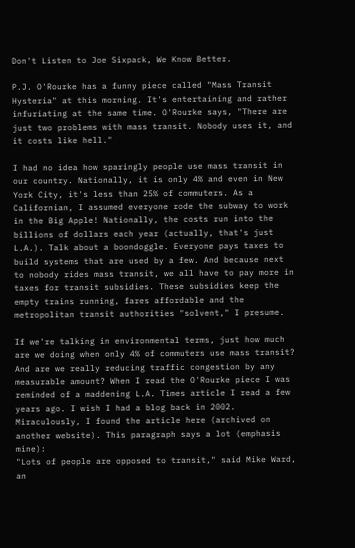Don't Listen to Joe Sixpack, We Know Better.

P.J. O'Rourke has a funny piece called "Mass Transit Hysteria" at this morning. It's entertaining and rather infuriating at the same time. O'Rourke says, "There are just two problems with mass transit. Nobody uses it, and it costs like hell."

I had no idea how sparingly people use mass transit in our country. Nationally, it is only 4% and even in New York City, it's less than 25% of commuters. As a Californian, I assumed everyone rode the subway to work in the Big Apple! Nationally, the costs run into the billions of dollars each year (actually, that's just L.A.). Talk about a boondoggle. Everyone pays taxes to build systems that are used by a few. And because next to nobody rides mass transit, we all have to pay more in taxes for transit subsidies. These subsidies keep the empty trains running, fares affordable and the metropolitan transit authorities "solvent," I presume.

If we're talking in environmental terms, just how much are we doing when only 4% of commuters use mass transit? And are we really reducing traffic congestion by any measurable amount? When I read the O'Rourke piece I was reminded of a maddening L.A. Times article I read a few years ago. I wish I had a blog back in 2002. Miraculously, I found the article here (archived on another website). This paragraph says a lot (emphasis mine):
"Lots of people are opposed to transit," said Mike Ward, an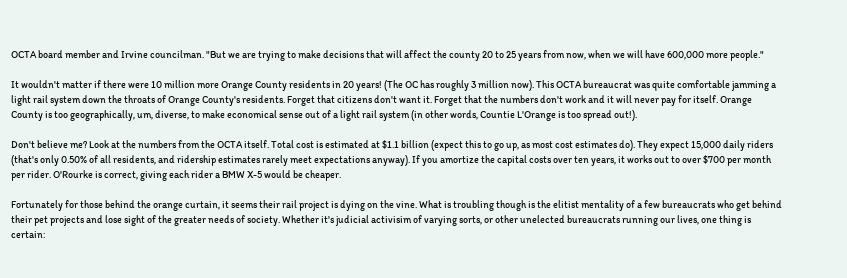OCTA board member and Irvine councilman. "But we are trying to make decisions that will affect the county 20 to 25 years from now, when we will have 600,000 more people."

It wouldn't matter if there were 10 million more Orange County residents in 20 years! (The OC has roughly 3 million now). This OCTA bureaucrat was quite comfortable jamming a light rail system down the throats of Orange County's residents. Forget that citizens don't want it. Forget that the numbers don't work and it will never pay for itself. Orange County is too geographically, um, diverse, to make economical sense out of a light rail system (in other words, Countie L'Orange is too spread out!).

Don't believe me? Look at the numbers from the OCTA itself. Total cost is estimated at $1.1 billion (expect this to go up, as most cost estimates do). They expect 15,000 daily riders (that's only 0.50% of all residents, and ridership estimates rarely meet expectations anyway). If you amortize the capital costs over ten years, it works out to over $700 per month per rider. O'Rourke is correct, giving each rider a BMW X-5 would be cheaper.

Fortunately for those behind the orange curtain, it seems their rail project is dying on the vine. What is troubling though is the elitist mentality of a few bureaucrats who get behind their pet projects and lose sight of the greater needs of society. Whether it's judicial activisim of varying sorts, or other unelected bureaucrats running our lives, one thing is certain: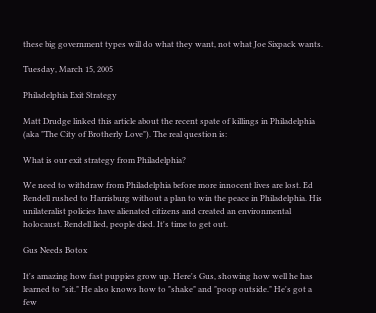these big government types will do what they want, not what Joe Sixpack wants.

Tuesday, March 15, 2005

Philadelphia Exit Strategy

Matt Drudge linked this article about the recent spate of killings in Philadelphia (aka "The City of Brotherly Love"). The real question is:

What is our exit strategy from Philadelphia?

We need to withdraw from Philadelphia before more innocent lives are lost. Ed Rendell rushed to Harrisburg without a plan to win the peace in Philadelphia. His unilateralist policies have alienated citizens and created an environmental holocaust. Rendell lied, people died. It's time to get out.

Gus Needs Botox

It's amazing how fast puppies grow up. Here's Gus, showing how well he has learned to "sit." He also knows how to "shake" and "poop outside." He's got a few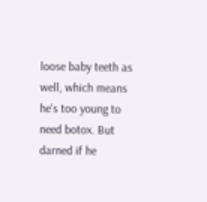loose baby teeth as well, which means he's too young to need botox. But darned if he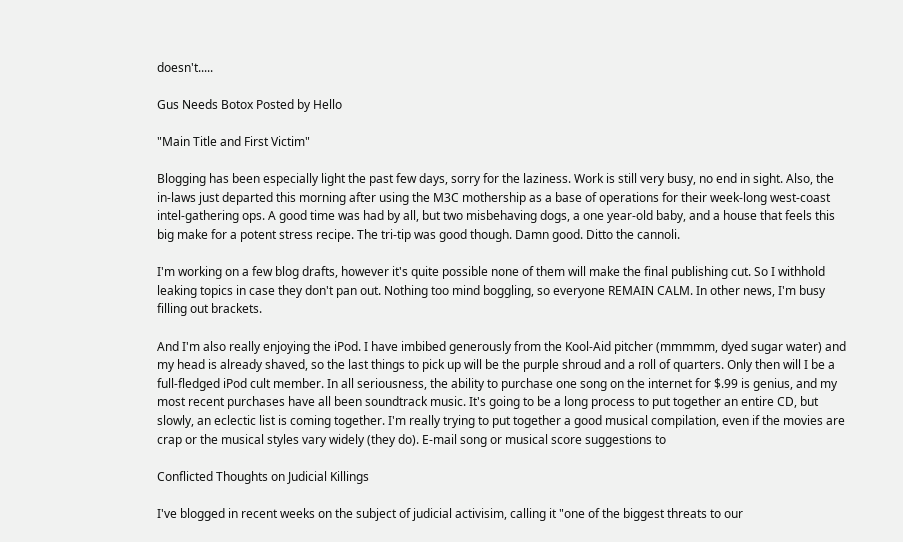doesn't.....

Gus Needs Botox Posted by Hello

"Main Title and First Victim"

Blogging has been especially light the past few days, sorry for the laziness. Work is still very busy, no end in sight. Also, the in-laws just departed this morning after using the M3C mothership as a base of operations for their week-long west-coast intel-gathering ops. A good time was had by all, but two misbehaving dogs, a one year-old baby, and a house that feels this big make for a potent stress recipe. The tri-tip was good though. Damn good. Ditto the cannoli.

I'm working on a few blog drafts, however it's quite possible none of them will make the final publishing cut. So I withhold leaking topics in case they don't pan out. Nothing too mind boggling, so everyone REMAIN CALM. In other news, I'm busy filling out brackets.

And I'm also really enjoying the iPod. I have imbibed generously from the Kool-Aid pitcher (mmmmm, dyed sugar water) and my head is already shaved, so the last things to pick up will be the purple shroud and a roll of quarters. Only then will I be a full-fledged iPod cult member. In all seriousness, the ability to purchase one song on the internet for $.99 is genius, and my most recent purchases have all been soundtrack music. It's going to be a long process to put together an entire CD, but slowly, an eclectic list is coming together. I'm really trying to put together a good musical compilation, even if the movies are crap or the musical styles vary widely (they do). E-mail song or musical score suggestions to

Conflicted Thoughts on Judicial Killings

I've blogged in recent weeks on the subject of judicial activisim, calling it "one of the biggest threats to our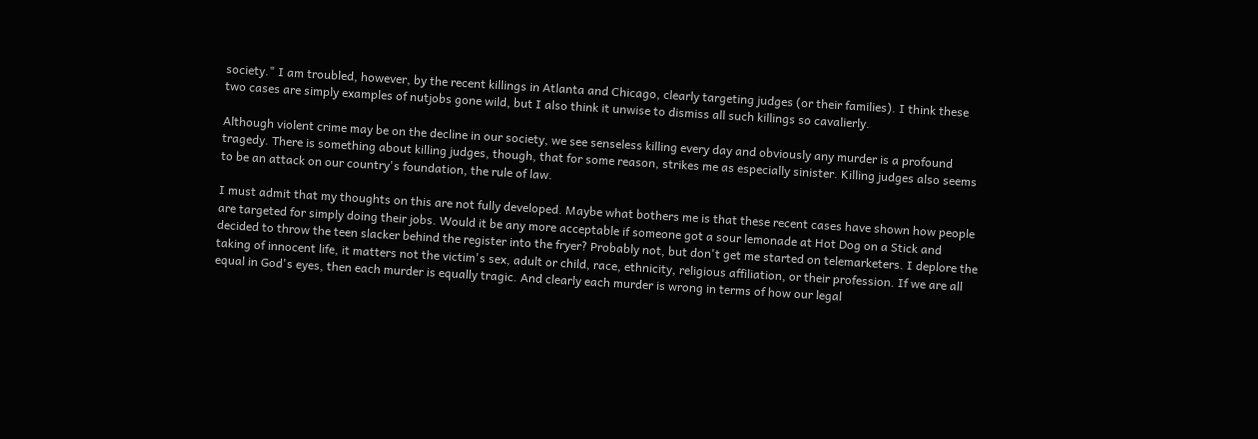society." I am troubled, however, by the recent killings in Atlanta and Chicago, clearly targeting judges (or their families). I think these two cases are simply examples of nutjobs gone wild, but I also think it unwise to dismiss all such killings so cavalierly.

Although violent crime may be on the decline in our society, we see senseless killing every day and obviously any murder is a profound tragedy. There is something about killing judges, though, that for some reason, strikes me as especially sinister. Killing judges also seems to be an attack on our country's foundation, the rule of law.

I must admit that my thoughts on this are not fully developed. Maybe what bothers me is that these recent cases have shown how people are targeted for simply doing their jobs. Would it be any more acceptable if someone got a sour lemonade at Hot Dog on a Stick and decided to throw the teen slacker behind the register into the fryer? Probably not, but don't get me started on telemarketers. I deplore the taking of innocent life, it matters not the victim's sex, adult or child, race, ethnicity, religious affiliation, or their profession. If we are all equal in God's eyes, then each murder is equally tragic. And clearly each murder is wrong in terms of how our legal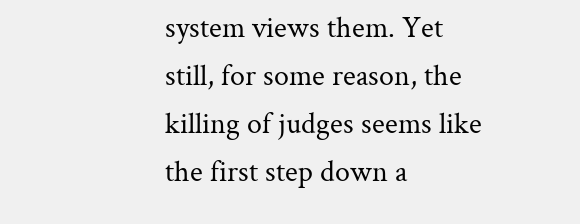system views them. Yet still, for some reason, the killing of judges seems like the first step down a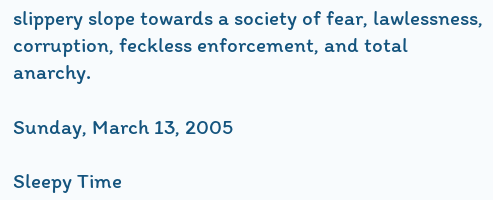slippery slope towards a society of fear, lawlessness, corruption, feckless enforcement, and total anarchy.

Sunday, March 13, 2005

Sleepy Time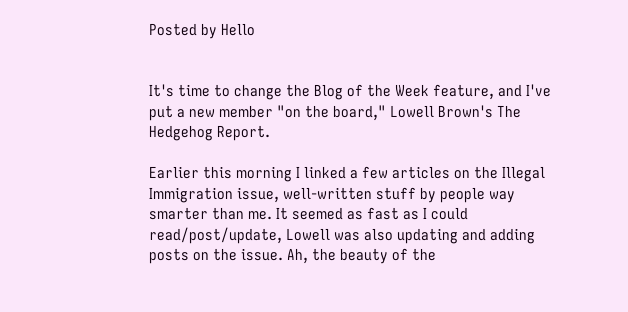Posted by Hello


It's time to change the Blog of the Week feature, and I've put a new member "on the board," Lowell Brown's The Hedgehog Report.

Earlier this morning I linked a few articles on the Illegal Immigration issue, well-written stuff by people way smarter than me. It seemed as fast as I could read/post/update, Lowell was also updating and adding posts on the issue. Ah, the beauty of the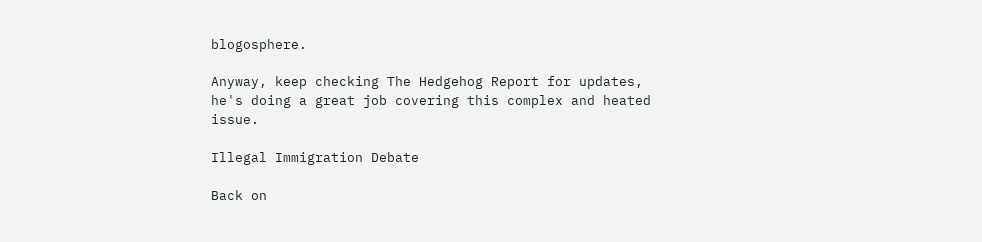blogosphere.

Anyway, keep checking The Hedgehog Report for updates, he's doing a great job covering this complex and heated issue.

Illegal Immigration Debate

Back on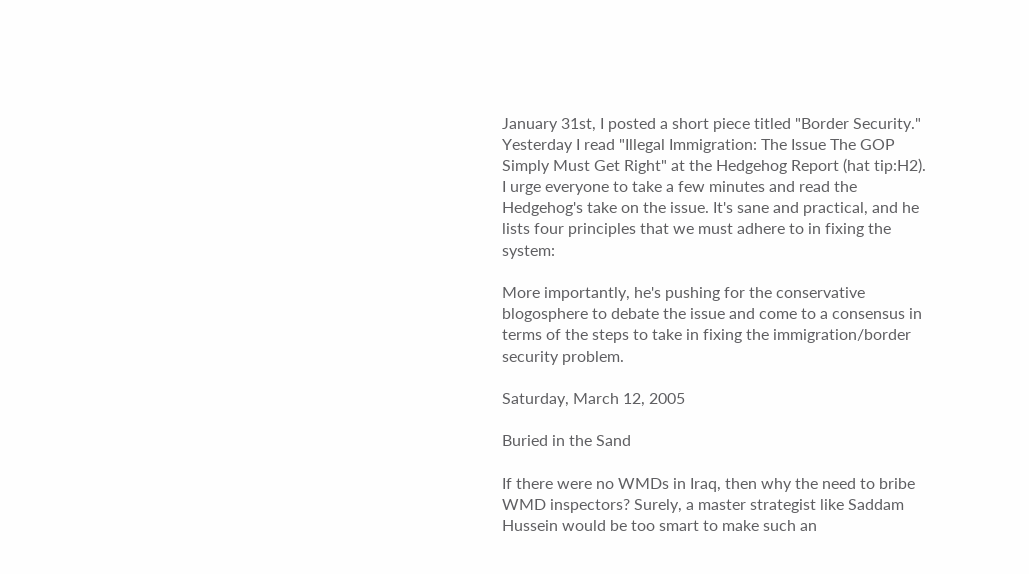January 31st, I posted a short piece titled "Border Security." Yesterday I read "Illegal Immigration: The Issue The GOP Simply Must Get Right" at the Hedgehog Report (hat tip:H2). I urge everyone to take a few minutes and read the Hedgehog's take on the issue. It's sane and practical, and he lists four principles that we must adhere to in fixing the system:

More importantly, he's pushing for the conservative blogosphere to debate the issue and come to a consensus in terms of the steps to take in fixing the immigration/border security problem.

Saturday, March 12, 2005

Buried in the Sand

If there were no WMDs in Iraq, then why the need to bribe WMD inspectors? Surely, a master strategist like Saddam Hussein would be too smart to make such an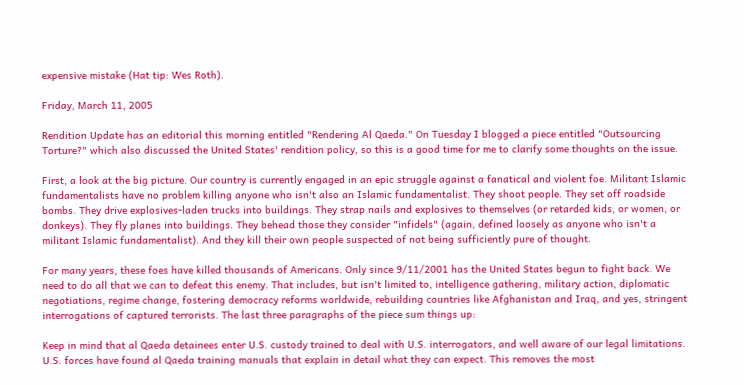expensive mistake (Hat tip: Wes Roth).

Friday, March 11, 2005

Rendition Update has an editorial this morning entitled "Rendering Al Qaeda." On Tuesday I blogged a piece entitled "Outsourcing Torture?" which also discussed the United States' rendition policy, so this is a good time for me to clarify some thoughts on the issue.

First, a look at the big picture. Our country is currently engaged in an epic struggle against a fanatical and violent foe. Militant Islamic fundamentalists have no problem killing anyone who isn't also an Islamic fundamentalist. They shoot people. They set off roadside bombs. They drive explosives-laden trucks into buildings. They strap nails and explosives to themselves (or retarded kids, or women, or donkeys). They fly planes into buildings. They behead those they consider "infidels" (again, defined loosely as anyone who isn't a militant Islamic fundamentalist). And they kill their own people suspected of not being sufficiently pure of thought.

For many years, these foes have killed thousands of Americans. Only since 9/11/2001 has the United States begun to fight back. We need to do all that we can to defeat this enemy. That includes, but isn't limited to, intelligence gathering, military action, diplomatic negotiations, regime change, fostering democracy reforms worldwide, rebuilding countries like Afghanistan and Iraq, and yes, stringent interrogations of captured terrorists. The last three paragraphs of the piece sum things up:

Keep in mind that al Qaeda detainees enter U.S. custody trained to deal with U.S. interrogators, and well aware of our legal limitations. U.S. forces have found al Qaeda training manuals that explain in detail what they can expect. This removes the most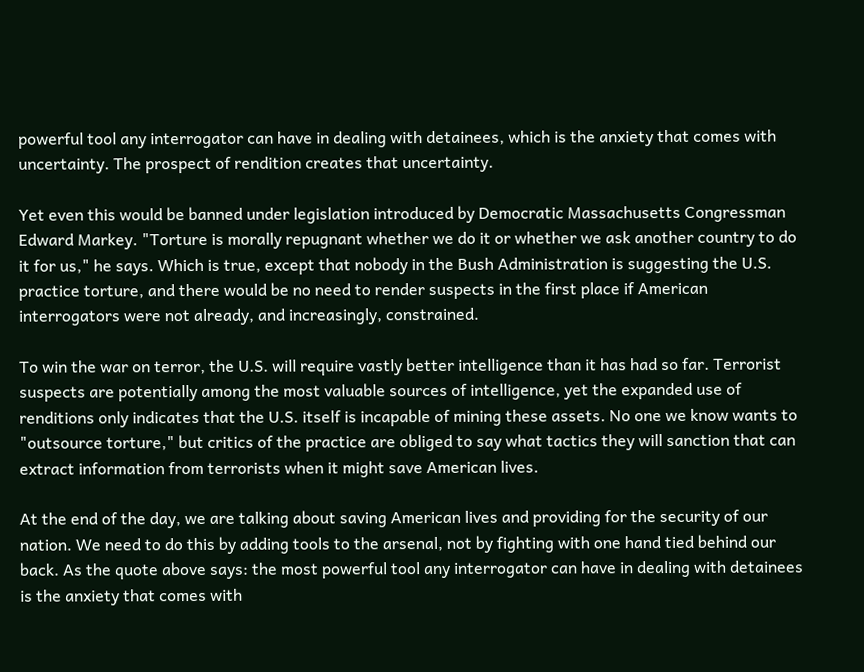powerful tool any interrogator can have in dealing with detainees, which is the anxiety that comes with uncertainty. The prospect of rendition creates that uncertainty.

Yet even this would be banned under legislation introduced by Democratic Massachusetts Congressman Edward Markey. "Torture is morally repugnant whether we do it or whether we ask another country to do it for us," he says. Which is true, except that nobody in the Bush Administration is suggesting the U.S. practice torture, and there would be no need to render suspects in the first place if American interrogators were not already, and increasingly, constrained.

To win the war on terror, the U.S. will require vastly better intelligence than it has had so far. Terrorist suspects are potentially among the most valuable sources of intelligence, yet the expanded use of renditions only indicates that the U.S. itself is incapable of mining these assets. No one we know wants to "outsource torture," but critics of the practice are obliged to say what tactics they will sanction that can extract information from terrorists when it might save American lives.

At the end of the day, we are talking about saving American lives and providing for the security of our nation. We need to do this by adding tools to the arsenal, not by fighting with one hand tied behind our back. As the quote above says: the most powerful tool any interrogator can have in dealing with detainees is the anxiety that comes with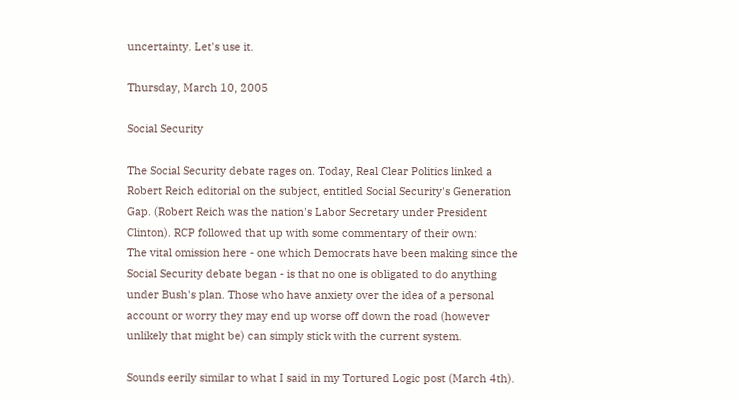uncertainty. Let's use it.

Thursday, March 10, 2005

Social Security

The Social Security debate rages on. Today, Real Clear Politics linked a Robert Reich editorial on the subject, entitled Social Security's Generation Gap. (Robert Reich was the nation's Labor Secretary under President Clinton). RCP followed that up with some commentary of their own:
The vital omission here - one which Democrats have been making since the Social Security debate began - is that no one is obligated to do anything under Bush's plan. Those who have anxiety over the idea of a personal account or worry they may end up worse off down the road (however unlikely that might be) can simply stick with the current system.

Sounds eerily similar to what I said in my Tortured Logic post (March 4th).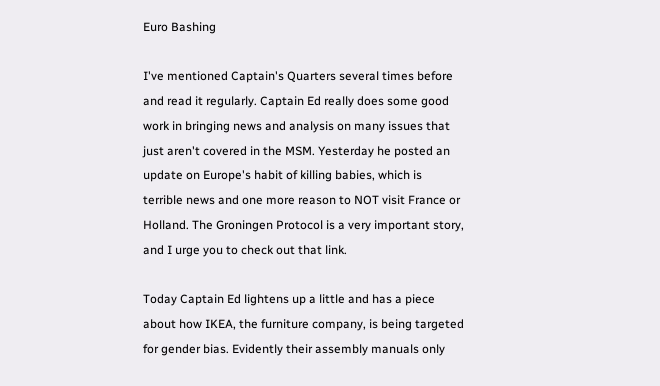Euro Bashing

I've mentioned Captain's Quarters several times before and read it regularly. Captain Ed really does some good work in bringing news and analysis on many issues that just aren't covered in the MSM. Yesterday he posted an update on Europe's habit of killing babies, which is terrible news and one more reason to NOT visit France or Holland. The Groningen Protocol is a very important story, and I urge you to check out that link.

Today Captain Ed lightens up a little and has a piece about how IKEA, the furniture company, is being targeted for gender bias. Evidently their assembly manuals only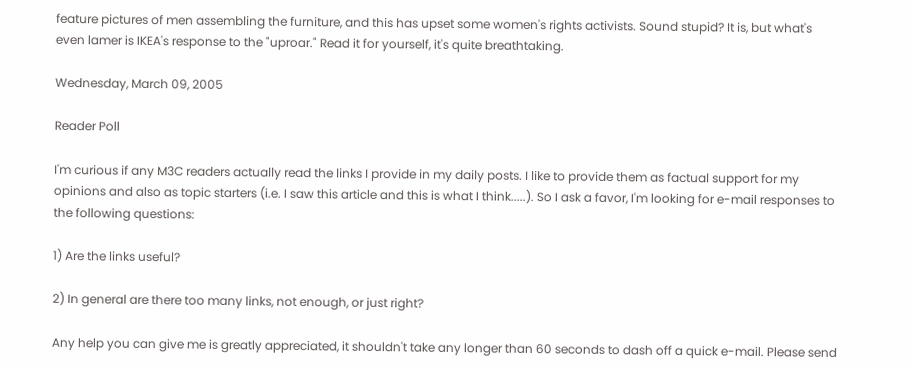feature pictures of men assembling the furniture, and this has upset some women's rights activists. Sound stupid? It is, but what's even lamer is IKEA's response to the "uproar." Read it for yourself, it's quite breathtaking.

Wednesday, March 09, 2005

Reader Poll

I'm curious if any M3C readers actually read the links I provide in my daily posts. I like to provide them as factual support for my opinions and also as topic starters (i.e. I saw this article and this is what I think.....). So I ask a favor, I'm looking for e-mail responses to the following questions:

1) Are the links useful?

2) In general are there too many links, not enough, or just right?

Any help you can give me is greatly appreciated, it shouldn't take any longer than 60 seconds to dash off a quick e-mail. Please send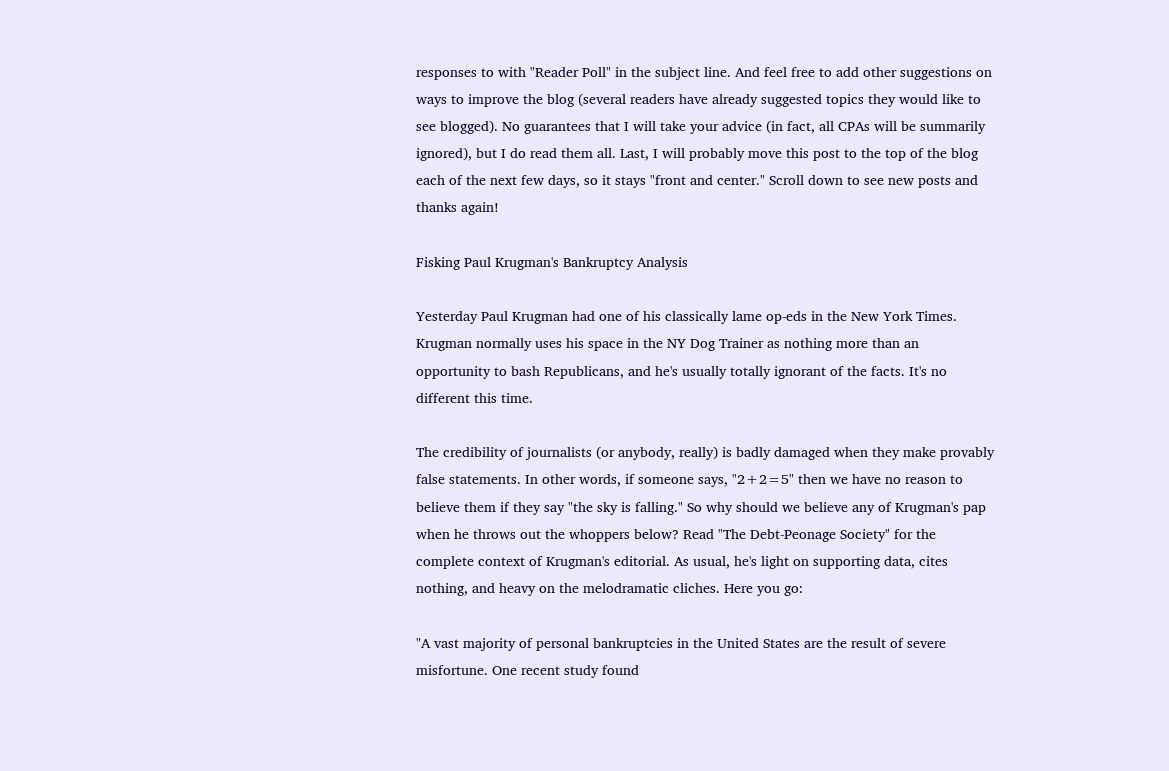responses to with "Reader Poll" in the subject line. And feel free to add other suggestions on ways to improve the blog (several readers have already suggested topics they would like to see blogged). No guarantees that I will take your advice (in fact, all CPAs will be summarily ignored), but I do read them all. Last, I will probably move this post to the top of the blog each of the next few days, so it stays "front and center." Scroll down to see new posts and thanks again!

Fisking Paul Krugman's Bankruptcy Analysis

Yesterday Paul Krugman had one of his classically lame op-eds in the New York Times. Krugman normally uses his space in the NY Dog Trainer as nothing more than an opportunity to bash Republicans, and he's usually totally ignorant of the facts. It's no different this time.

The credibility of journalists (or anybody, really) is badly damaged when they make provably false statements. In other words, if someone says, "2+2=5" then we have no reason to believe them if they say "the sky is falling." So why should we believe any of Krugman's pap when he throws out the whoppers below? Read "The Debt-Peonage Society" for the complete context of Krugman's editorial. As usual, he's light on supporting data, cites nothing, and heavy on the melodramatic cliches. Here you go:

"A vast majority of personal bankruptcies in the United States are the result of severe misfortune. One recent study found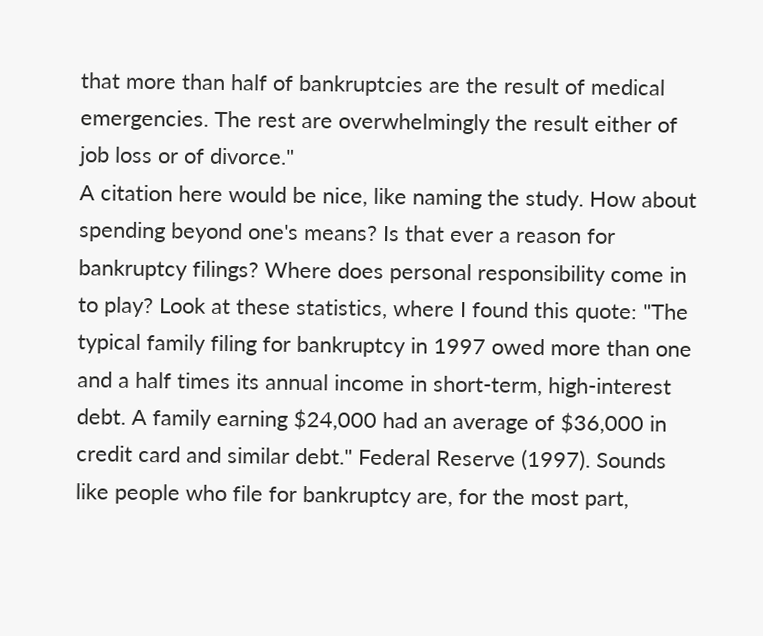that more than half of bankruptcies are the result of medical emergencies. The rest are overwhelmingly the result either of job loss or of divorce."
A citation here would be nice, like naming the study. How about spending beyond one's means? Is that ever a reason for bankruptcy filings? Where does personal responsibility come in to play? Look at these statistics, where I found this quote: "The typical family filing for bankruptcy in 1997 owed more than one and a half times its annual income in short-term, high-interest debt. A family earning $24,000 had an average of $36,000 in credit card and similar debt." Federal Reserve (1997). Sounds like people who file for bankruptcy are, for the most part,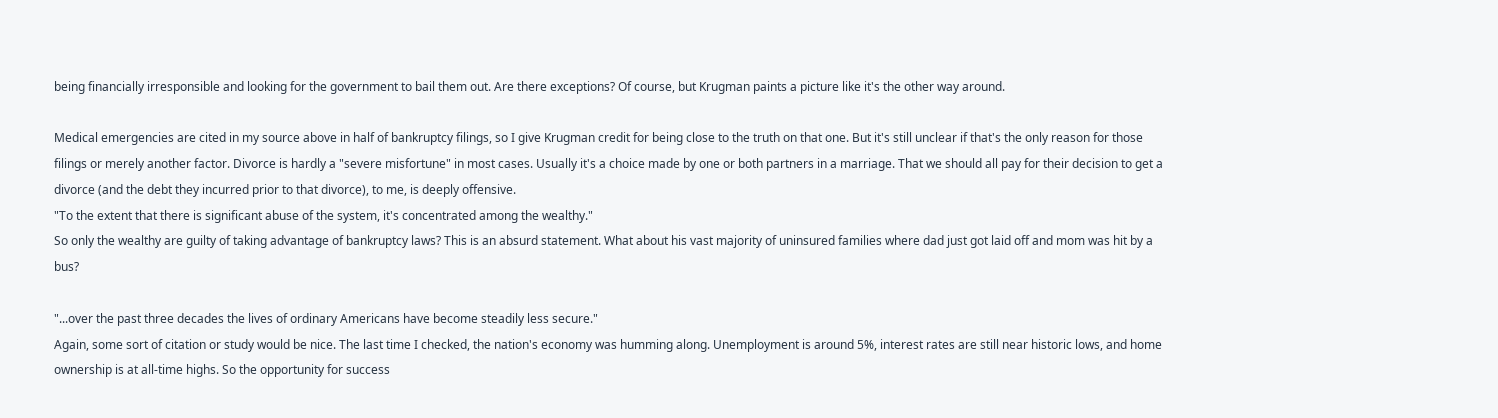being financially irresponsible and looking for the government to bail them out. Are there exceptions? Of course, but Krugman paints a picture like it's the other way around.

Medical emergencies are cited in my source above in half of bankruptcy filings, so I give Krugman credit for being close to the truth on that one. But it's still unclear if that's the only reason for those filings or merely another factor. Divorce is hardly a "severe misfortune" in most cases. Usually it's a choice made by one or both partners in a marriage. That we should all pay for their decision to get a divorce (and the debt they incurred prior to that divorce), to me, is deeply offensive.
"To the extent that there is significant abuse of the system, it's concentrated among the wealthy."
So only the wealthy are guilty of taking advantage of bankruptcy laws? This is an absurd statement. What about his vast majority of uninsured families where dad just got laid off and mom was hit by a bus?

"...over the past three decades the lives of ordinary Americans have become steadily less secure."
Again, some sort of citation or study would be nice. The last time I checked, the nation's economy was humming along. Unemployment is around 5%, interest rates are still near historic lows, and home ownership is at all-time highs. So the opportunity for success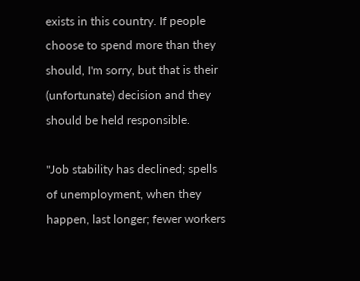exists in this country. If people choose to spend more than they should, I'm sorry, but that is their (unfortunate) decision and they should be held responsible.

"Job stability has declined; spells of unemployment, when they happen, last longer; fewer workers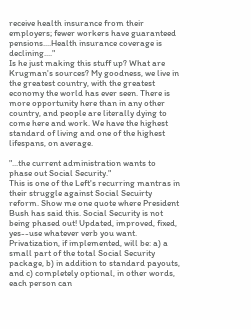receive health insurance from their employers; fewer workers have guaranteed pensions....Health insurance coverage is declining...."
Is he just making this stuff up? What are Krugman's sources? My goodness, we live in the greatest country, with the greatest economy the world has ever seen. There is more opportunity here than in any other country, and people are literally dying to come here and work. We have the highest standard of living and one of the highest lifespans, on average.

"...the current administration wants to phase out Social Security."
This is one of the Left's recurring mantras in their struggle against Social Secuirty reform. Show me one quote where President Bush has said this. Social Security is not being phased out! Updated, improved, fixed, yes--use whatever verb you want. Privatization, if implemented, will be: a) a small part of the total Social Security package, b) in addition to standard payouts, and c) completely optional, in other words, each person can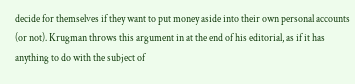decide for themselves if they want to put money aside into their own personal accounts (or not). Krugman throws this argument in at the end of his editorial, as if it has anything to do with the subject of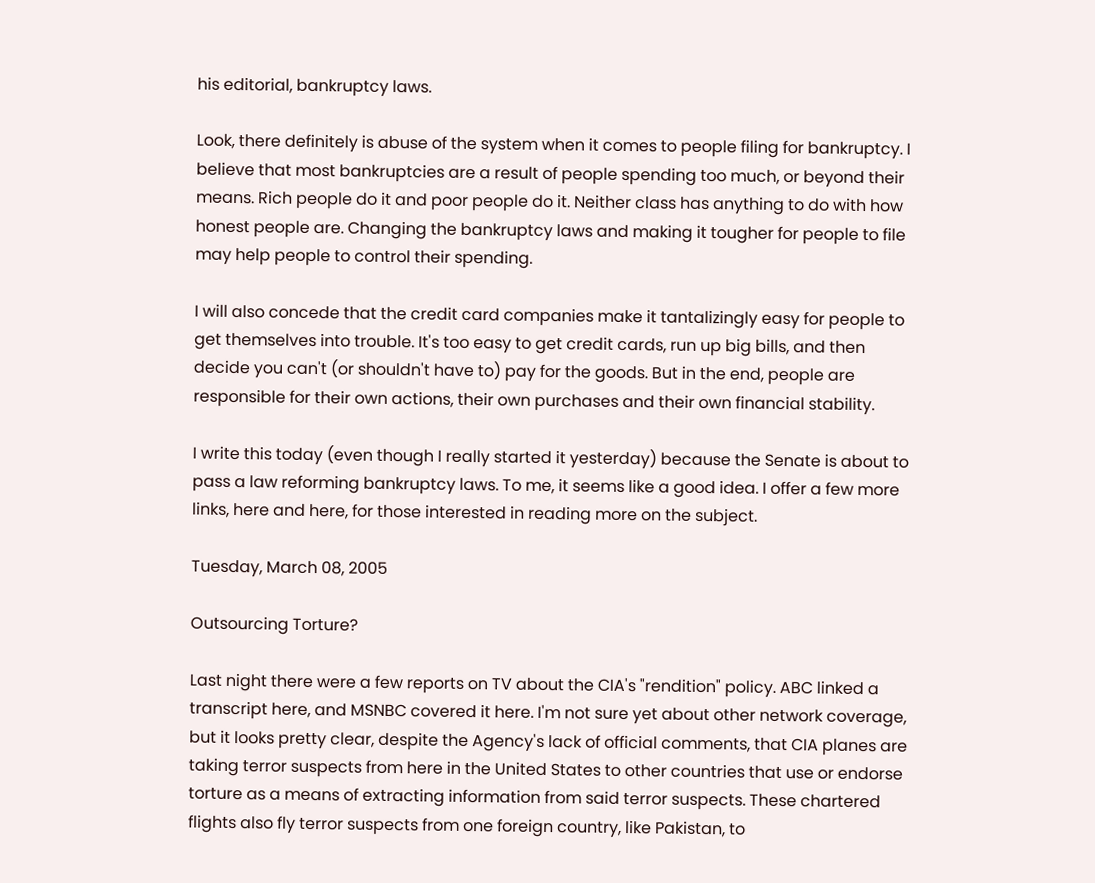his editorial, bankruptcy laws.

Look, there definitely is abuse of the system when it comes to people filing for bankruptcy. I believe that most bankruptcies are a result of people spending too much, or beyond their means. Rich people do it and poor people do it. Neither class has anything to do with how honest people are. Changing the bankruptcy laws and making it tougher for people to file may help people to control their spending.

I will also concede that the credit card companies make it tantalizingly easy for people to get themselves into trouble. It's too easy to get credit cards, run up big bills, and then decide you can't (or shouldn't have to) pay for the goods. But in the end, people are responsible for their own actions, their own purchases and their own financial stability.

I write this today (even though I really started it yesterday) because the Senate is about to pass a law reforming bankruptcy laws. To me, it seems like a good idea. I offer a few more links, here and here, for those interested in reading more on the subject.

Tuesday, March 08, 2005

Outsourcing Torture?

Last night there were a few reports on TV about the CIA's "rendition" policy. ABC linked a transcript here, and MSNBC covered it here. I'm not sure yet about other network coverage, but it looks pretty clear, despite the Agency's lack of official comments, that CIA planes are taking terror suspects from here in the United States to other countries that use or endorse torture as a means of extracting information from said terror suspects. These chartered flights also fly terror suspects from one foreign country, like Pakistan, to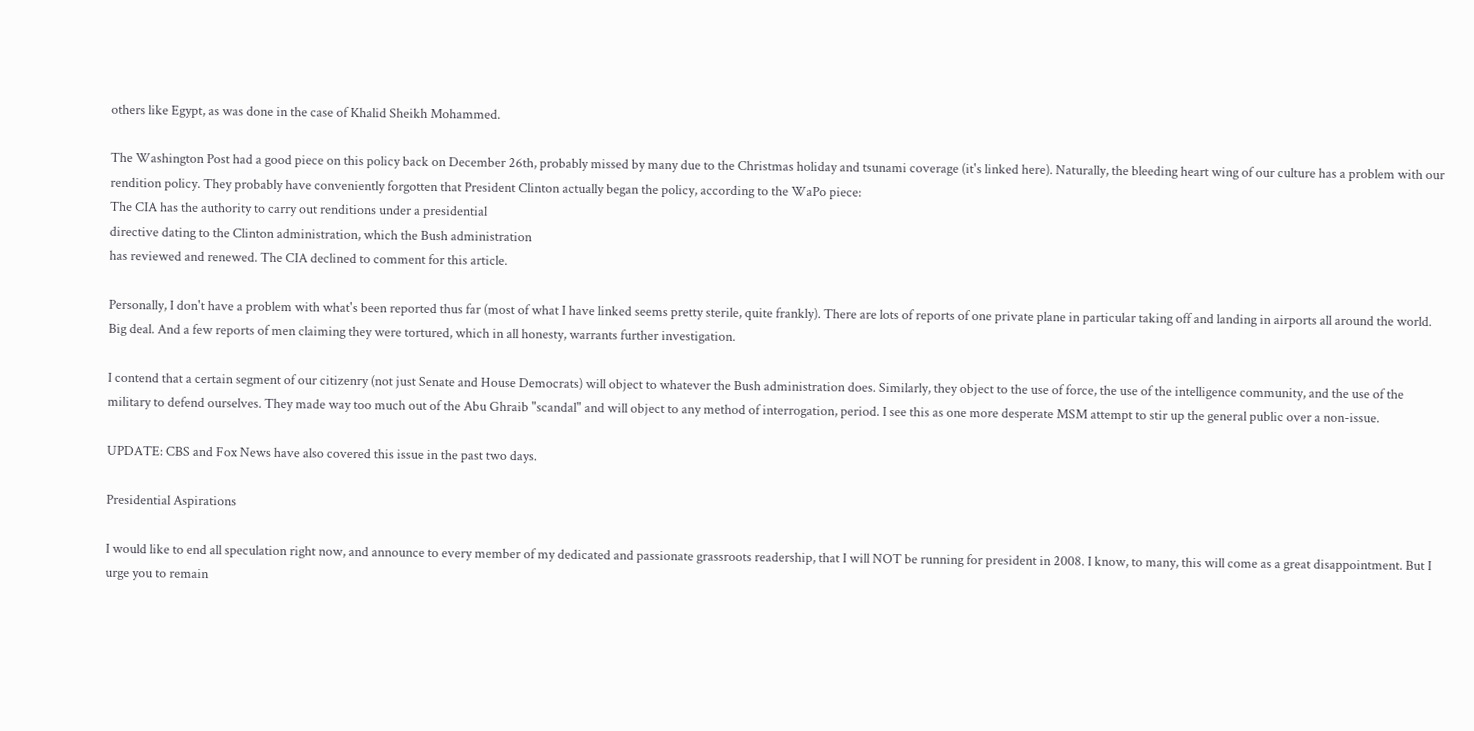others like Egypt, as was done in the case of Khalid Sheikh Mohammed.

The Washington Post had a good piece on this policy back on December 26th, probably missed by many due to the Christmas holiday and tsunami coverage (it's linked here). Naturally, the bleeding heart wing of our culture has a problem with our rendition policy. They probably have conveniently forgotten that President Clinton actually began the policy, according to the WaPo piece:
The CIA has the authority to carry out renditions under a presidential
directive dating to the Clinton administration, which the Bush administration
has reviewed and renewed. The CIA declined to comment for this article.

Personally, I don't have a problem with what's been reported thus far (most of what I have linked seems pretty sterile, quite frankly). There are lots of reports of one private plane in particular taking off and landing in airports all around the world. Big deal. And a few reports of men claiming they were tortured, which in all honesty, warrants further investigation.

I contend that a certain segment of our citizenry (not just Senate and House Democrats) will object to whatever the Bush administration does. Similarly, they object to the use of force, the use of the intelligence community, and the use of the military to defend ourselves. They made way too much out of the Abu Ghraib "scandal" and will object to any method of interrogation, period. I see this as one more desperate MSM attempt to stir up the general public over a non-issue.

UPDATE: CBS and Fox News have also covered this issue in the past two days.

Presidential Aspirations

I would like to end all speculation right now, and announce to every member of my dedicated and passionate grassroots readership, that I will NOT be running for president in 2008. I know, to many, this will come as a great disappointment. But I urge you to remain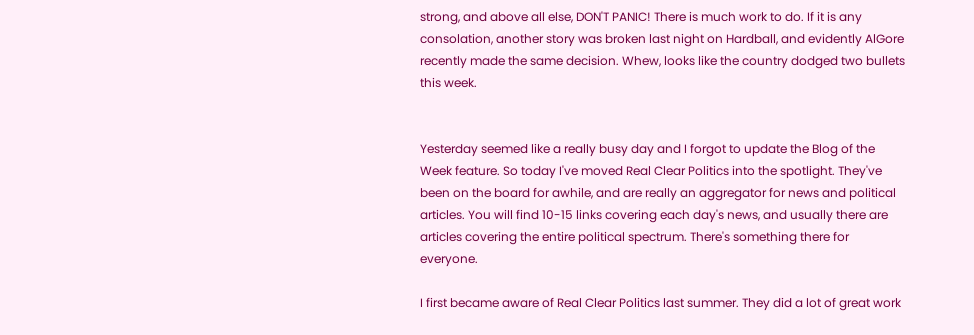strong, and above all else, DON'T PANIC! There is much work to do. If it is any consolation, another story was broken last night on Hardball, and evidently AlGore recently made the same decision. Whew, looks like the country dodged two bullets this week.


Yesterday seemed like a really busy day and I forgot to update the Blog of the Week feature. So today I've moved Real Clear Politics into the spotlight. They've been on the board for awhile, and are really an aggregator for news and political articles. You will find 10-15 links covering each day's news, and usually there are articles covering the entire political spectrum. There's something there for everyone.

I first became aware of Real Clear Politics last summer. They did a lot of great work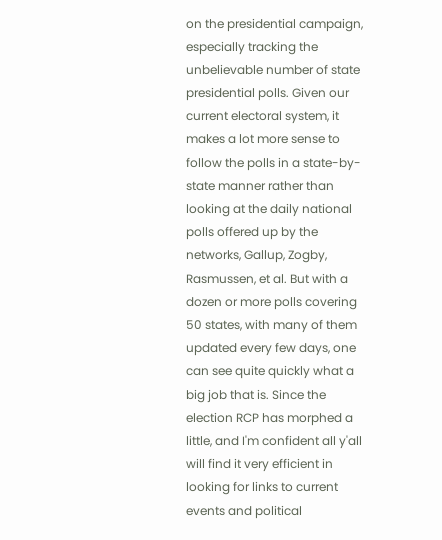on the presidential campaign, especially tracking the unbelievable number of state presidential polls. Given our current electoral system, it makes a lot more sense to follow the polls in a state-by-state manner rather than looking at the daily national polls offered up by the networks, Gallup, Zogby, Rasmussen, et al. But with a dozen or more polls covering 50 states, with many of them updated every few days, one can see quite quickly what a big job that is. Since the election RCP has morphed a little, and I'm confident all y'all will find it very efficient in looking for links to current events and political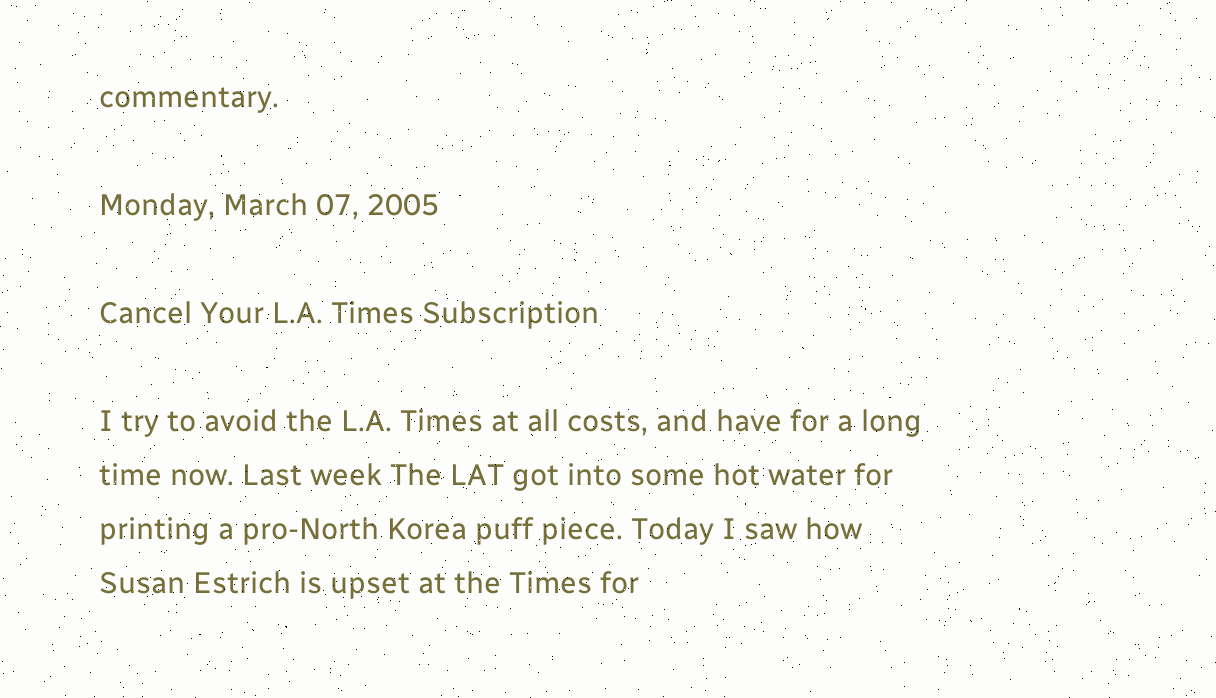commentary.

Monday, March 07, 2005

Cancel Your L.A. Times Subscription

I try to avoid the L.A. Times at all costs, and have for a long time now. Last week The LAT got into some hot water for printing a pro-North Korea puff piece. Today I saw how Susan Estrich is upset at the Times for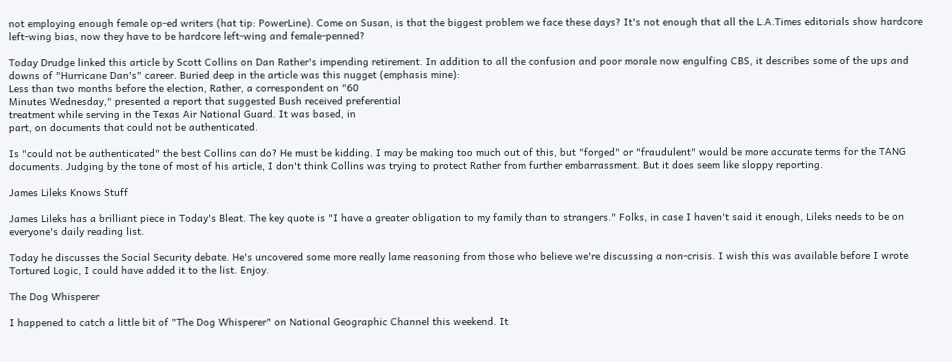not employing enough female op-ed writers (hat tip: PowerLine). Come on Susan, is that the biggest problem we face these days? It's not enough that all the L.A.Times editorials show hardcore left-wing bias, now they have to be hardcore left-wing and female-penned?

Today Drudge linked this article by Scott Collins on Dan Rather's impending retirement. In addition to all the confusion and poor morale now engulfing CBS, it describes some of the ups and downs of "Hurricane Dan's" career. Buried deep in the article was this nugget (emphasis mine):
Less than two months before the election, Rather, a correspondent on "60
Minutes Wednesday," presented a report that suggested Bush received preferential
treatment while serving in the Texas Air National Guard. It was based, in
part, on documents that could not be authenticated.

Is "could not be authenticated" the best Collins can do? He must be kidding. I may be making too much out of this, but "forged" or "fraudulent" would be more accurate terms for the TANG documents. Judging by the tone of most of his article, I don't think Collins was trying to protect Rather from further embarrassment. But it does seem like sloppy reporting.

James Lileks Knows Stuff

James Lileks has a brilliant piece in Today's Bleat. The key quote is "I have a greater obligation to my family than to strangers." Folks, in case I haven't said it enough, Lileks needs to be on everyone's daily reading list.

Today he discusses the Social Security debate. He's uncovered some more really lame reasoning from those who believe we're discussing a non-crisis. I wish this was available before I wrote Tortured Logic, I could have added it to the list. Enjoy.

The Dog Whisperer

I happened to catch a little bit of "The Dog Whisperer" on National Geographic Channel this weekend. It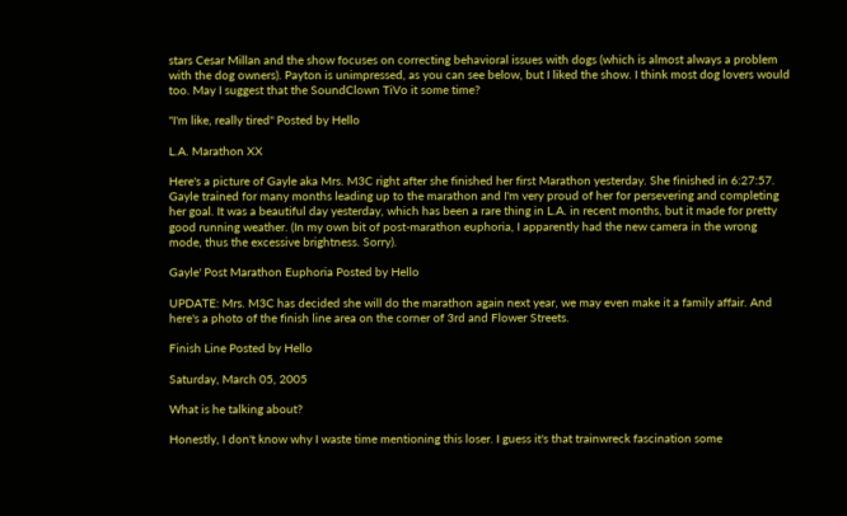stars Cesar Millan and the show focuses on correcting behavioral issues with dogs (which is almost always a problem with the dog owners). Payton is unimpressed, as you can see below, but I liked the show. I think most dog lovers would too. May I suggest that the SoundClown TiVo it some time?

"I'm like, really tired" Posted by Hello

L.A. Marathon XX

Here's a picture of Gayle aka Mrs. M3C right after she finished her first Marathon yesterday. She finished in 6:27:57. Gayle trained for many months leading up to the marathon and I'm very proud of her for persevering and completing her goal. It was a beautiful day yesterday, which has been a rare thing in L.A. in recent months, but it made for pretty good running weather. (In my own bit of post-marathon euphoria, I apparently had the new camera in the wrong mode, thus the excessive brightness. Sorry).

Gayle' Post Marathon Euphoria Posted by Hello

UPDATE: Mrs. M3C has decided she will do the marathon again next year, we may even make it a family affair. And here's a photo of the finish line area on the corner of 3rd and Flower Streets.

Finish Line Posted by Hello

Saturday, March 05, 2005

What is he talking about?

Honestly, I don't know why I waste time mentioning this loser. I guess it's that trainwreck fascination some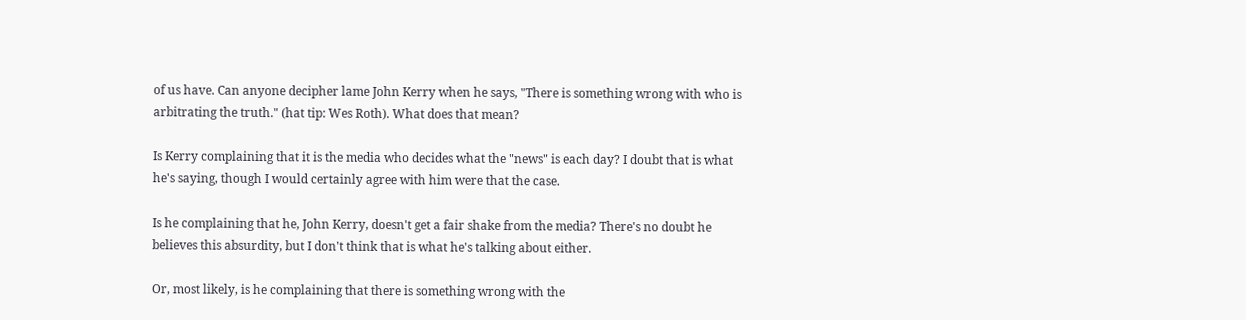of us have. Can anyone decipher lame John Kerry when he says, "There is something wrong with who is arbitrating the truth." (hat tip: Wes Roth). What does that mean?

Is Kerry complaining that it is the media who decides what the "news" is each day? I doubt that is what he's saying, though I would certainly agree with him were that the case.

Is he complaining that he, John Kerry, doesn't get a fair shake from the media? There's no doubt he believes this absurdity, but I don't think that is what he's talking about either.

Or, most likely, is he complaining that there is something wrong with the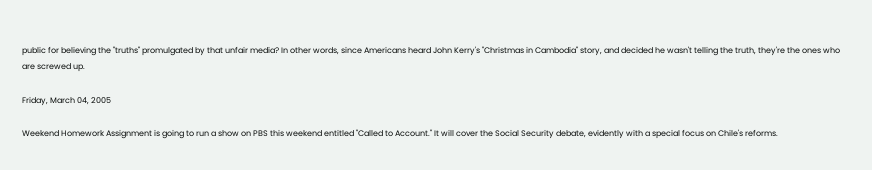public for believing the "truths" promulgated by that unfair media? In other words, since Americans heard John Kerry's "Christmas in Cambodia" story, and decided he wasn't telling the truth, they're the ones who are screwed up.

Friday, March 04, 2005

Weekend Homework Assignment is going to run a show on PBS this weekend entitled "Called to Account." It will cover the Social Security debate, evidently with a special focus on Chile's reforms.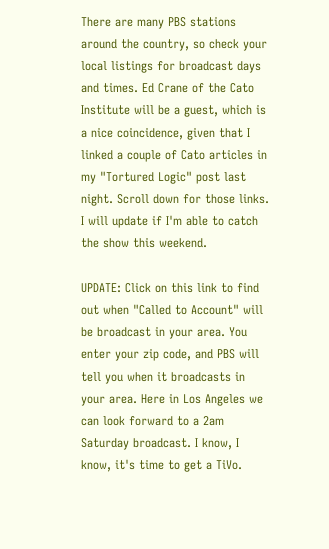There are many PBS stations around the country, so check your local listings for broadcast days and times. Ed Crane of the Cato Institute will be a guest, which is a nice coincidence, given that I linked a couple of Cato articles in my "Tortured Logic" post last night. Scroll down for those links. I will update if I'm able to catch the show this weekend.

UPDATE: Click on this link to find out when "Called to Account" will be broadcast in your area. You enter your zip code, and PBS will tell you when it broadcasts in your area. Here in Los Angeles we can look forward to a 2am Saturday broadcast. I know, I know, it's time to get a TiVo.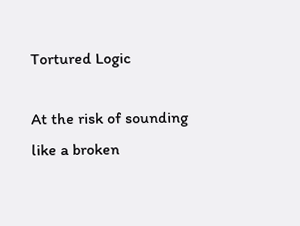Tortured Logic

At the risk of sounding like a broken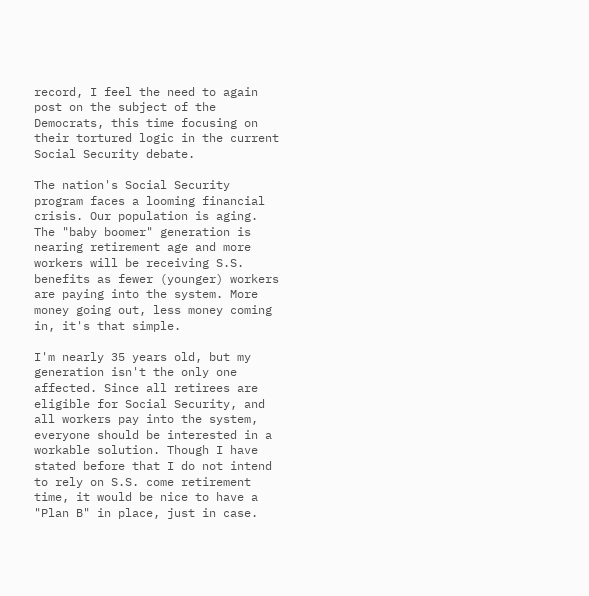record, I feel the need to again post on the subject of the Democrats, this time focusing on their tortured logic in the current Social Security debate.

The nation's Social Security program faces a looming financial crisis. Our population is aging. The "baby boomer" generation is nearing retirement age and more workers will be receiving S.S. benefits as fewer (younger) workers are paying into the system. More money going out, less money coming in, it's that simple.

I'm nearly 35 years old, but my generation isn't the only one affected. Since all retirees are eligible for Social Security, and all workers pay into the system, everyone should be interested in a workable solution. Though I have stated before that I do not intend to rely on S.S. come retirement time, it would be nice to have a "Plan B" in place, just in case.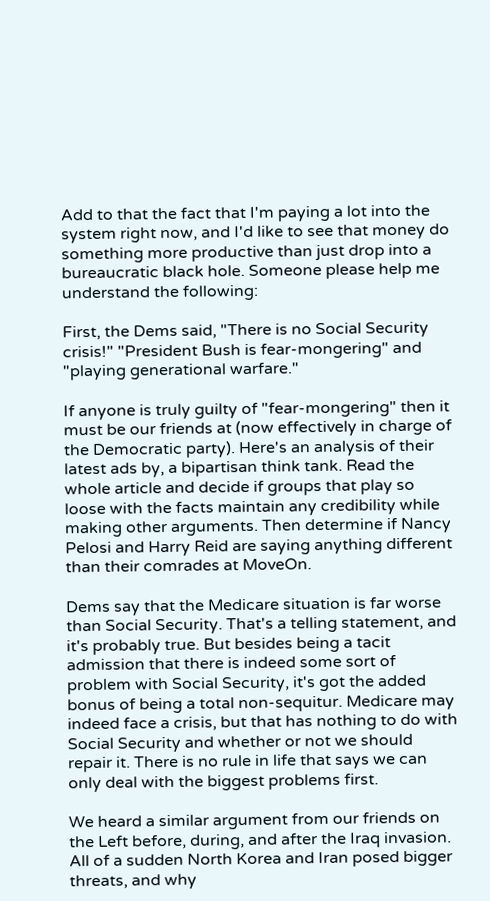Add to that the fact that I'm paying a lot into the system right now, and I'd like to see that money do something more productive than just drop into a bureaucratic black hole. Someone please help me understand the following:

First, the Dems said, "There is no Social Security crisis!" "President Bush is fear-mongering" and "playing generational warfare."

If anyone is truly guilty of "fear-mongering" then it must be our friends at (now effectively in charge of the Democratic party). Here's an analysis of their latest ads by, a bipartisan think tank. Read the whole article and decide if groups that play so loose with the facts maintain any credibility while making other arguments. Then determine if Nancy Pelosi and Harry Reid are saying anything different than their comrades at MoveOn.

Dems say that the Medicare situation is far worse than Social Security. That's a telling statement, and it's probably true. But besides being a tacit admission that there is indeed some sort of problem with Social Security, it's got the added bonus of being a total non-sequitur. Medicare may indeed face a crisis, but that has nothing to do with Social Security and whether or not we should repair it. There is no rule in life that says we can only deal with the biggest problems first.

We heard a similar argument from our friends on the Left before, during, and after the Iraq invasion. All of a sudden North Korea and Iran posed bigger threats, and why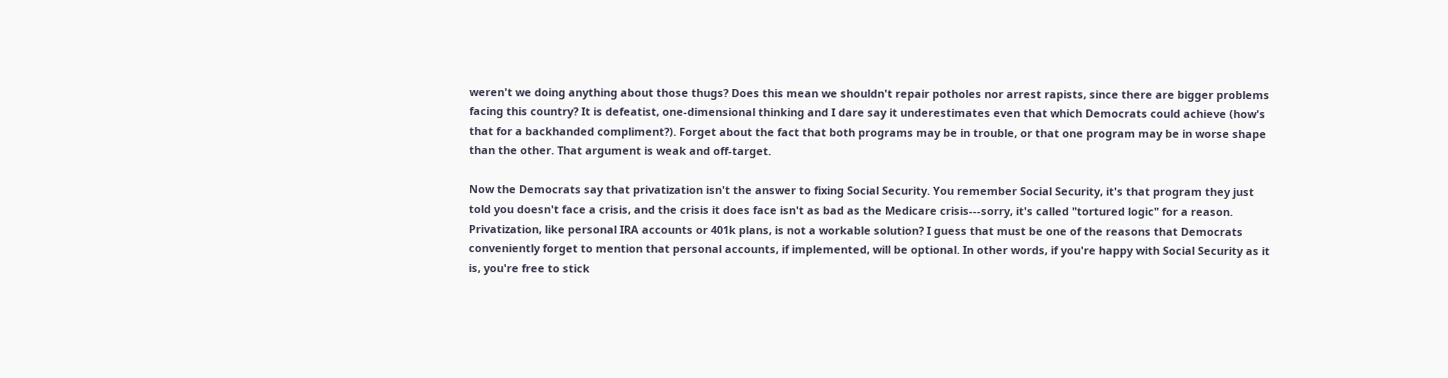weren't we doing anything about those thugs? Does this mean we shouldn't repair potholes nor arrest rapists, since there are bigger problems facing this country? It is defeatist, one-dimensional thinking and I dare say it underestimates even that which Democrats could achieve (how's that for a backhanded compliment?). Forget about the fact that both programs may be in trouble, or that one program may be in worse shape than the other. That argument is weak and off-target.

Now the Democrats say that privatization isn't the answer to fixing Social Security. You remember Social Security, it's that program they just told you doesn't face a crisis, and the crisis it does face isn't as bad as the Medicare crisis---sorry, it's called "tortured logic" for a reason. Privatization, like personal IRA accounts or 401k plans, is not a workable solution? I guess that must be one of the reasons that Democrats conveniently forget to mention that personal accounts, if implemented, will be optional. In other words, if you're happy with Social Security as it is, you're free to stick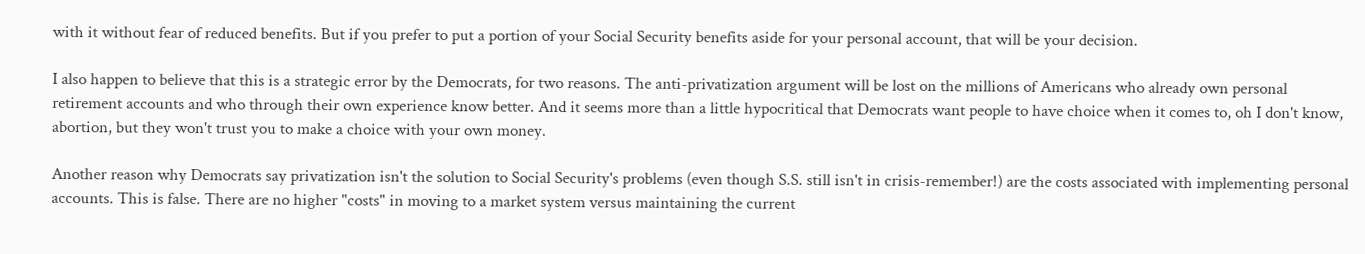with it without fear of reduced benefits. But if you prefer to put a portion of your Social Security benefits aside for your personal account, that will be your decision.

I also happen to believe that this is a strategic error by the Democrats, for two reasons. The anti-privatization argument will be lost on the millions of Americans who already own personal retirement accounts and who through their own experience know better. And it seems more than a little hypocritical that Democrats want people to have choice when it comes to, oh I don't know, abortion, but they won't trust you to make a choice with your own money.

Another reason why Democrats say privatization isn't the solution to Social Security's problems (even though S.S. still isn't in crisis-remember!) are the costs associated with implementing personal accounts. This is false. There are no higher "costs" in moving to a market system versus maintaining the current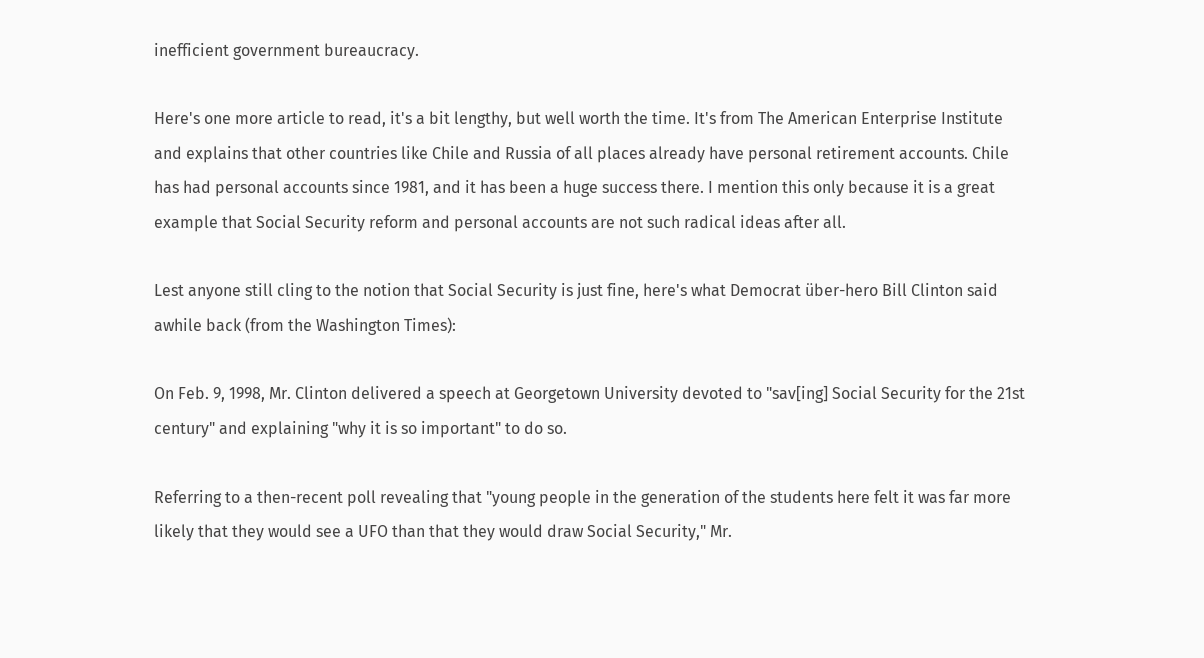inefficient government bureaucracy.

Here's one more article to read, it's a bit lengthy, but well worth the time. It's from The American Enterprise Institute and explains that other countries like Chile and Russia of all places already have personal retirement accounts. Chile has had personal accounts since 1981, and it has been a huge success there. I mention this only because it is a great example that Social Security reform and personal accounts are not such radical ideas after all.

Lest anyone still cling to the notion that Social Security is just fine, here's what Democrat über-hero Bill Clinton said awhile back (from the Washington Times):

On Feb. 9, 1998, Mr. Clinton delivered a speech at Georgetown University devoted to "sav[ing] Social Security for the 21st century" and explaining "why it is so important" to do so.

Referring to a then-recent poll revealing that "young people in the generation of the students here felt it was far more likely that they would see a UFO than that they would draw Social Security," Mr.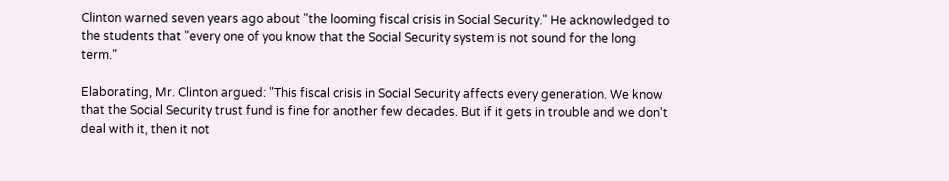Clinton warned seven years ago about "the looming fiscal crisis in Social Security." He acknowledged to the students that "every one of you know that the Social Security system is not sound for the long term."

Elaborating, Mr. Clinton argued: "This fiscal crisis in Social Security affects every generation. We know that the Social Security trust fund is fine for another few decades. But if it gets in trouble and we don't deal with it, then it not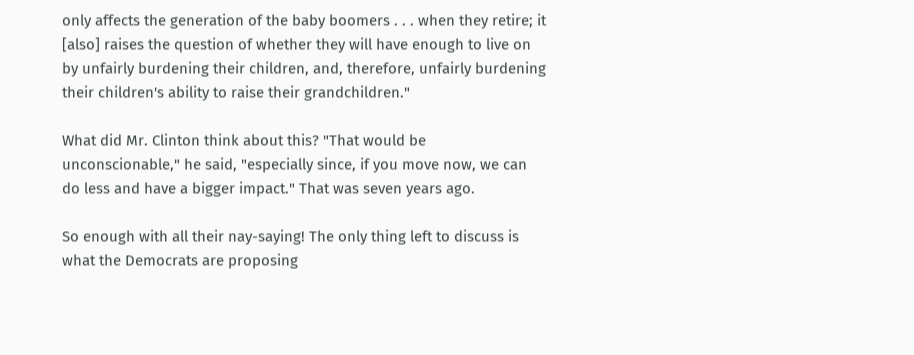only affects the generation of the baby boomers . . . when they retire; it [also] raises the question of whether they will have enough to live on by unfairly burdening their children, and, therefore, unfairly burdening their children's ability to raise their grandchildren."

What did Mr. Clinton think about this? "That would be unconscionable," he said, "especially since, if you move now, we can do less and have a bigger impact." That was seven years ago.

So enough with all their nay-saying! The only thing left to discuss is what the Democrats are proposing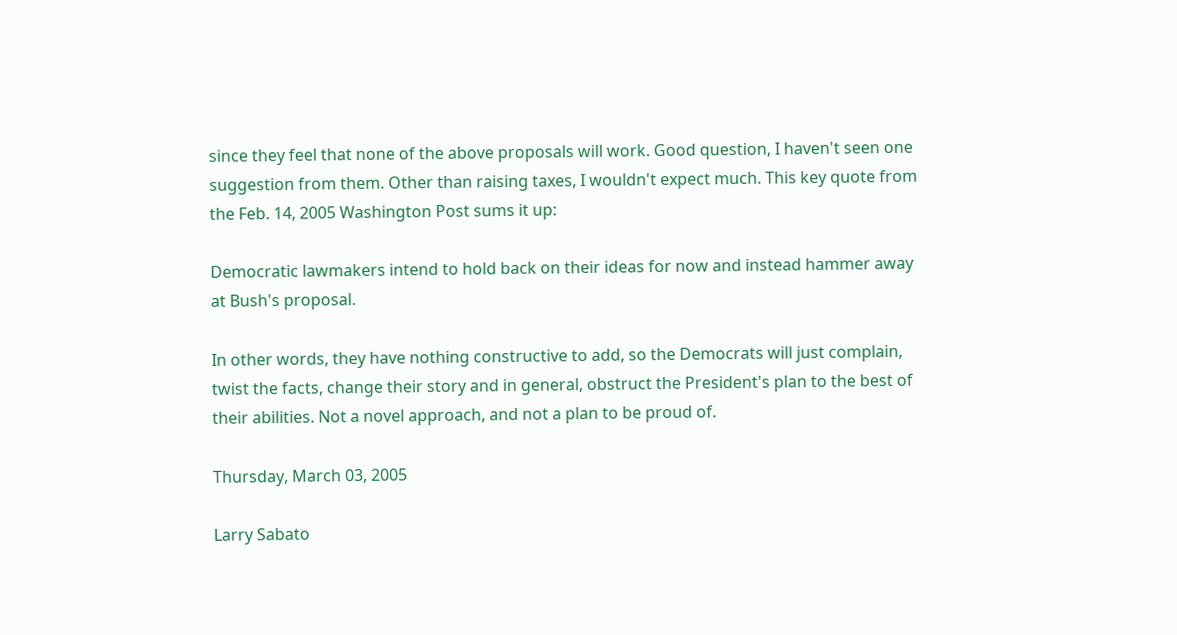since they feel that none of the above proposals will work. Good question, I haven't seen one suggestion from them. Other than raising taxes, I wouldn't expect much. This key quote from the Feb. 14, 2005 Washington Post sums it up:

Democratic lawmakers intend to hold back on their ideas for now and instead hammer away at Bush's proposal.

In other words, they have nothing constructive to add, so the Democrats will just complain, twist the facts, change their story and in general, obstruct the President's plan to the best of their abilities. Not a novel approach, and not a plan to be proud of.

Thursday, March 03, 2005

Larry Sabato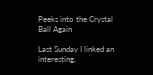Peeks into the Crystal Ball Again

Last Sunday I linked an interesting,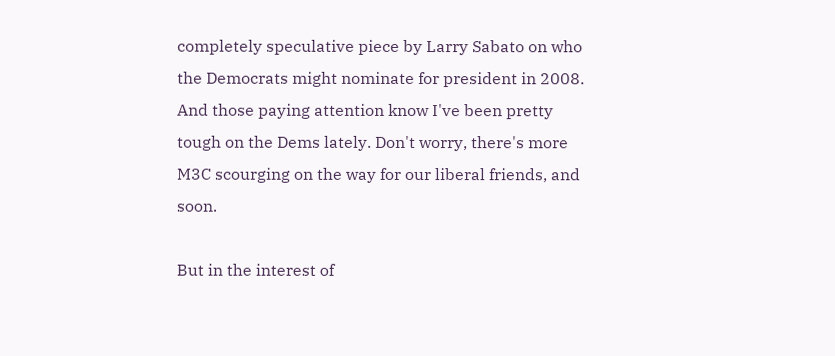completely speculative piece by Larry Sabato on who the Democrats might nominate for president in 2008. And those paying attention know I've been pretty tough on the Dems lately. Don't worry, there's more M3C scourging on the way for our liberal friends, and soon.

But in the interest of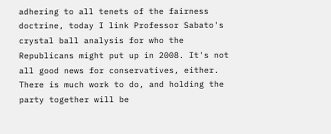adhering to all tenets of the fairness doctrine, today I link Professor Sabato's crystal ball analysis for who the Republicans might put up in 2008. It's not all good news for conservatives, either. There is much work to do, and holding the party together will be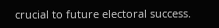crucial to future electoral success.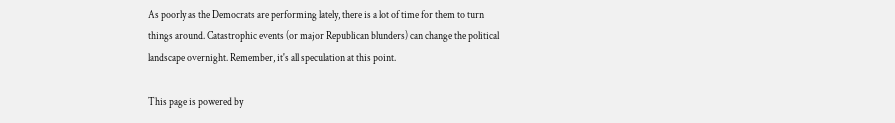As poorly as the Democrats are performing lately, there is a lot of time for them to turn things around. Catastrophic events (or major Republican blunders) can change the political landscape overnight. Remember, it's all speculation at this point.

This page is powered by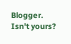Blogger. Isn't yours?